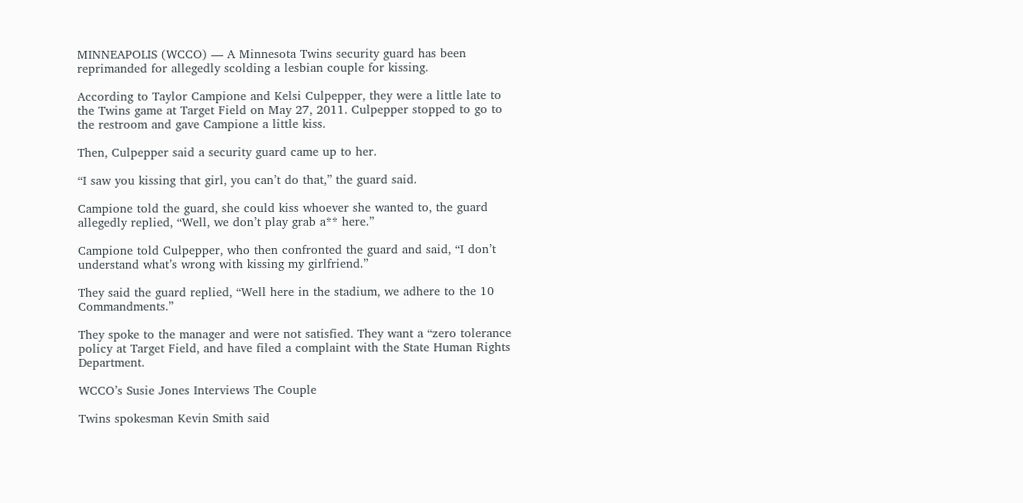MINNEAPOLIS (WCCO) — A Minnesota Twins security guard has been reprimanded for allegedly scolding a lesbian couple for kissing.

According to Taylor Campione and Kelsi Culpepper, they were a little late to the Twins game at Target Field on May 27, 2011. Culpepper stopped to go to the restroom and gave Campione a little kiss.

Then, Culpepper said a security guard came up to her.

“I saw you kissing that girl, you can’t do that,” the guard said.

Campione told the guard, she could kiss whoever she wanted to, the guard allegedly replied, “Well, we don’t play grab a** here.”

Campione told Culpepper, who then confronted the guard and said, “I don’t understand what’s wrong with kissing my girlfriend.”

They said the guard replied, “Well here in the stadium, we adhere to the 10 Commandments.”

They spoke to the manager and were not satisfied. They want a “zero tolerance policy at Target Field, and have filed a complaint with the State Human Rights Department.

WCCO’s Susie Jones Interviews The Couple

Twins spokesman Kevin Smith said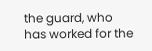the guard, who has worked for the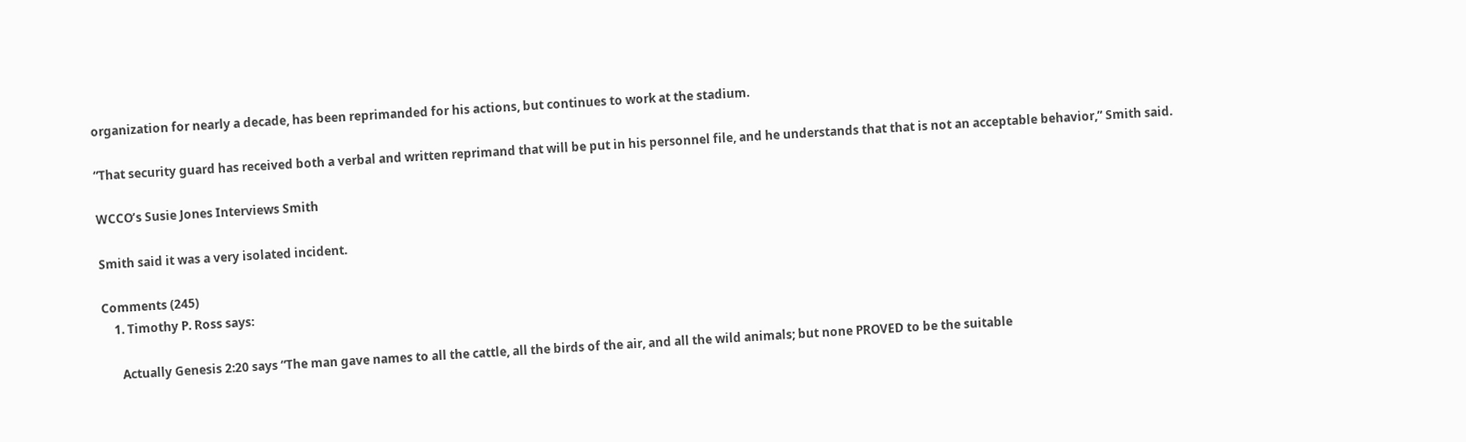organization for nearly a decade, has been reprimanded for his actions, but continues to work at the stadium.

“That security guard has received both a verbal and written reprimand that will be put in his personnel file, and he understands that that is not an acceptable behavior,” Smith said.

WCCO’s Susie Jones Interviews Smith

Smith said it was a very isolated incident.

Comments (245)
    1. Timothy P. Ross says:

      Actually Genesis 2:20 says “The man gave names to all the cattle, all the birds of the air, and all the wild animals; but none PROVED to be the suitable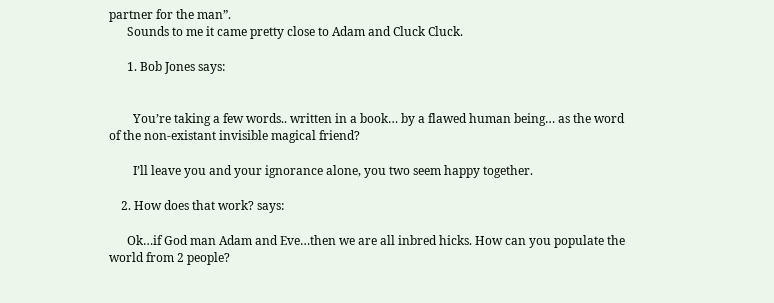partner for the man”.
      Sounds to me it came pretty close to Adam and Cluck Cluck.

      1. Bob Jones says:


        You’re taking a few words.. written in a book… by a flawed human being… as the word of the non-existant invisible magical friend?

        I’ll leave you and your ignorance alone, you two seem happy together.

    2. How does that work? says:

      Ok…if God man Adam and Eve…then we are all inbred hicks. How can you populate the world from 2 people?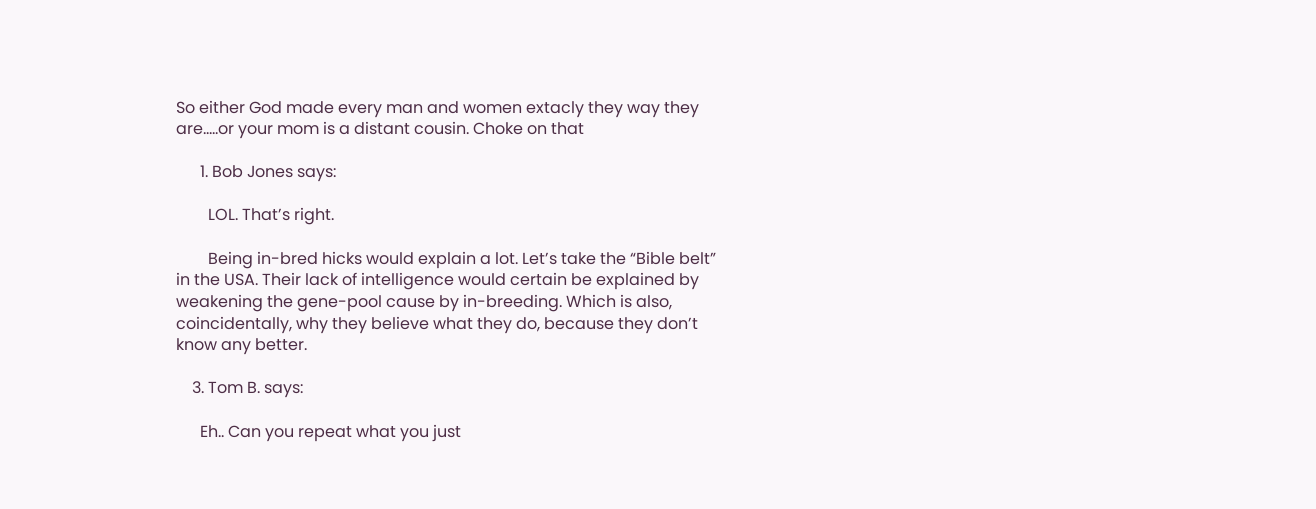So either God made every man and women extacly they way they are…..or your mom is a distant cousin. Choke on that

      1. Bob Jones says:

        LOL. That’s right.

        Being in-bred hicks would explain a lot. Let’s take the “Bible belt” in the USA. Their lack of intelligence would certain be explained by weakening the gene-pool cause by in-breeding. Which is also, coincidentally, why they believe what they do, because they don’t know any better.

    3. Tom B. says:

      Eh.. Can you repeat what you just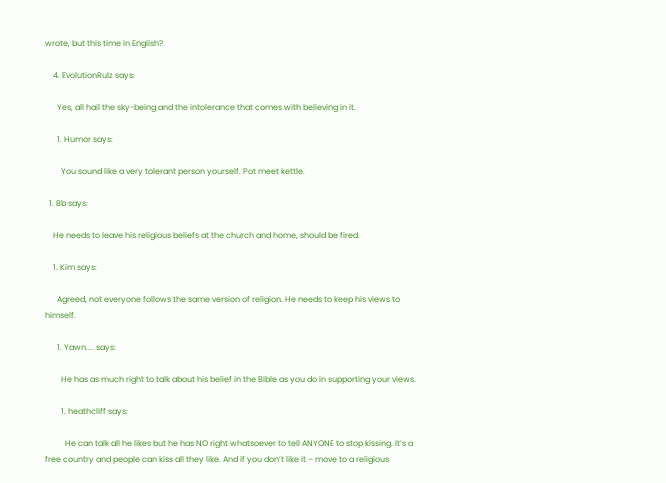wrote, but this time in English?

    4. EvolutionRulz says:

      Yes, all hail the sky-being and the intolerance that comes with believing in it.

      1. Humor says:

        You sound like a very tolerant person yourself. Pot meet kettle.

  1. Bb says:

    He needs to leave his religious beliefs at the church and home, should be fired.

    1. Kim says:

      Agreed, not everyone follows the same version of religion. He needs to keep his views to himself.

      1. Yawn.... says:

        He has as much right to talk about his belief in the Bible as you do in supporting your views.

        1. heathcliff says:

          He can talk all he likes but he has NO right whatsoever to tell ANYONE to stop kissing. It’s a free country and people can kiss all they like. And if you don’t like it – move to a religious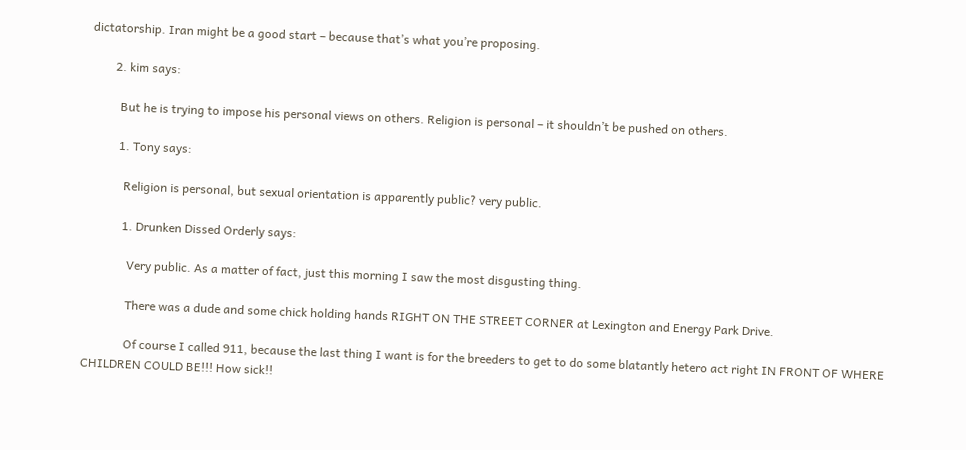dictatorship. Iran might be a good start – because that’s what you’re proposing.

        2. kim says:

          But he is trying to impose his personal views on others. Religion is personal – it shouldn’t be pushed on others.

          1. Tony says:

            Religion is personal, but sexual orientation is apparently public? very public.

            1. Drunken Dissed Orderly says:

              Very public. As a matter of fact, just this morning I saw the most disgusting thing.

              There was a dude and some chick holding hands RIGHT ON THE STREET CORNER at Lexington and Energy Park Drive.

              Of course I called 911, because the last thing I want is for the breeders to get to do some blatantly hetero act right IN FRONT OF WHERE CHILDREN COULD BE!!! How sick!!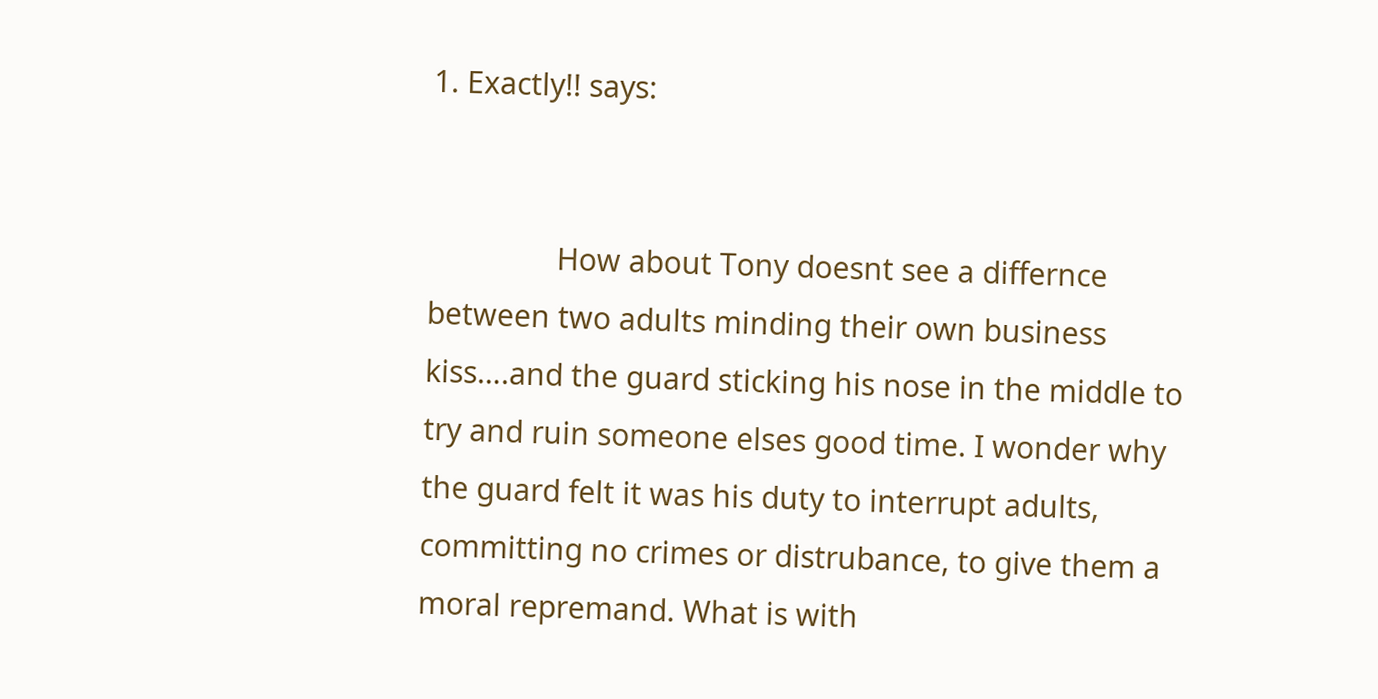1. Exactly!! says:


                How about Tony doesnt see a differnce between two adults minding their own business kiss….and the guard sticking his nose in the middle to try and ruin someone elses good time. I wonder why the guard felt it was his duty to interrupt adults, committing no crimes or distrubance, to give them a moral repremand. What is with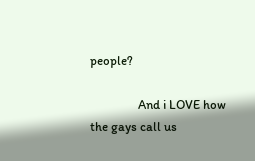people?

                And i LOVE how the gays call us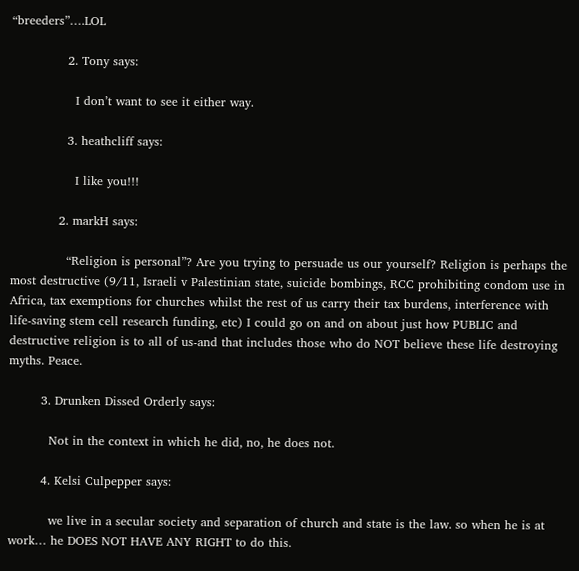“breeders”….LOL

              2. Tony says:

                I don’t want to see it either way.

              3. heathcliff says:

                I like you!!!

            2. markH says:

              “Religion is personal”? Are you trying to persuade us our yourself? Religion is perhaps the most destructive (9/11, Israeli v Palestinian state, suicide bombings, RCC prohibiting condom use in Africa, tax exemptions for churches whilst the rest of us carry their tax burdens, interference with life-saving stem cell research funding, etc) I could go on and on about just how PUBLIC and destructive religion is to all of us-and that includes those who do NOT believe these life destroying myths. Peace.

        3. Drunken Dissed Orderly says:

          Not in the context in which he did, no, he does not.

        4. Kelsi Culpepper says:

          we live in a secular society and separation of church and state is the law. so when he is at work… he DOES NOT HAVE ANY RIGHT to do this.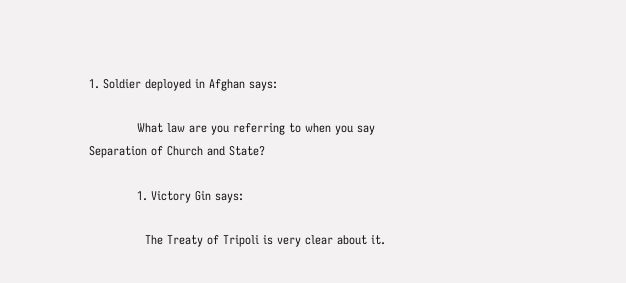1. Soldier deployed in Afghan says:

            What law are you referring to when you say Separation of Church and State?

            1. Victory Gin says:

              The Treaty of Tripoli is very clear about it.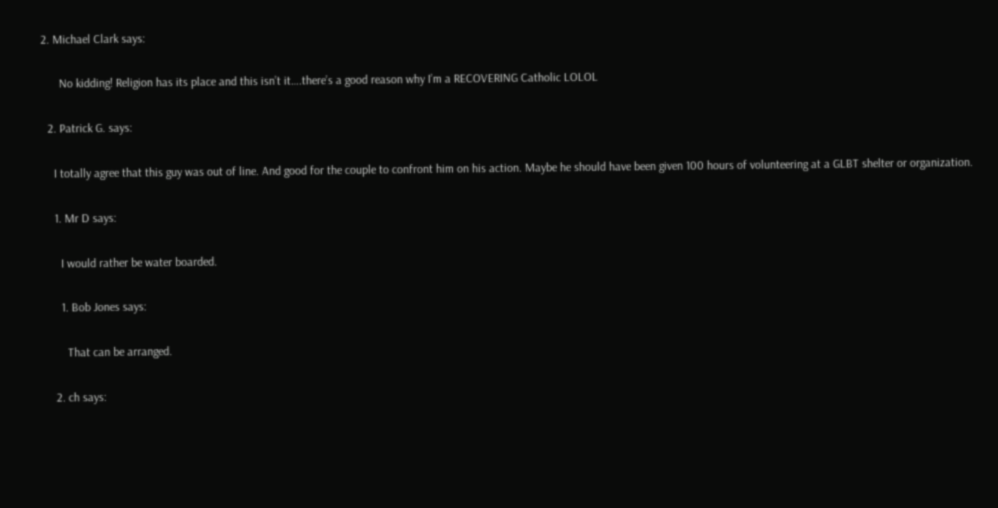2. Michael Clark says:

      No kidding! Religion has its place and this isn’t it….there’s a good reason why I’m a RECOVERING Catholic LOLOL

  2. Patrick G. says:

    I totally agree that this guy was out of line. And good for the couple to confront him on his action. Maybe he should have been given 100 hours of volunteering at a GLBT shelter or organization.

    1. Mr D says:

      I would rather be water boarded.

      1. Bob Jones says:

        That can be arranged.

    2. ch says: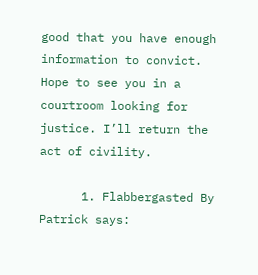good that you have enough information to convict. Hope to see you in a courtroom looking for justice. I’ll return the act of civility.

      1. Flabbergasted By Patrick says: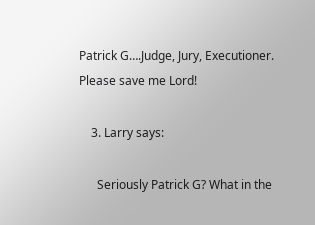Patrick G….Judge, Jury, Executioner. Please save me Lord!

    3. Larry says:

      Seriously Patrick G? What in the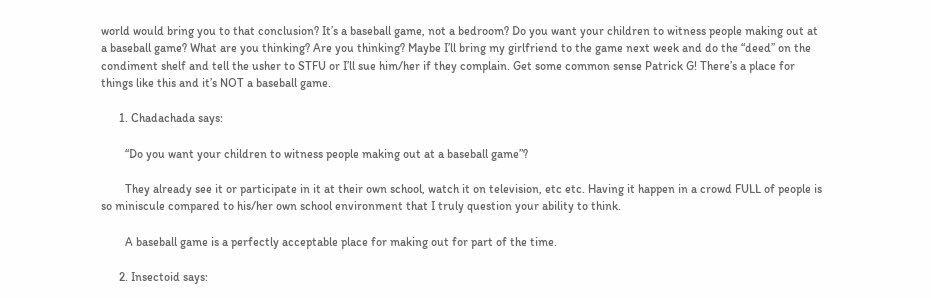world would bring you to that conclusion? It’s a baseball game, not a bedroom? Do you want your children to witness people making out at a baseball game? What are you thinking? Are you thinking? Maybe I’ll bring my girlfriend to the game next week and do the “deed” on the condiment shelf and tell the usher to STFU or I’ll sue him/her if they complain. Get some common sense Patrick G! There’s a place for things like this and it’s NOT a baseball game.

      1. Chadachada says:

        “Do you want your children to witness people making out at a baseball game”?

        They already see it or participate in it at their own school, watch it on television, etc etc. Having it happen in a crowd FULL of people is so miniscule compared to his/her own school environment that I truly question your ability to think.

        A baseball game is a perfectly acceptable place for making out for part of the time.

      2. Insectoid says: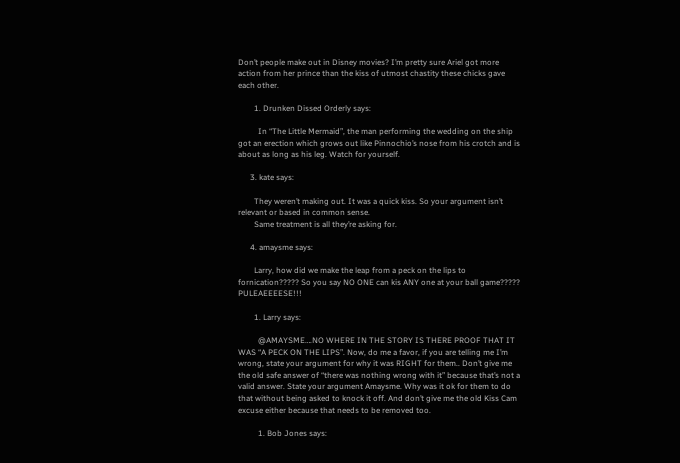Don’t people make out in Disney movies? I’m pretty sure Ariel got more action from her prince than the kiss of utmost chastity these chicks gave each other.

        1. Drunken Dissed Orderly says:

          In “The Little Mermaid”, the man performing the wedding on the ship got an erection which grows out like Pinnochio’s nose from his crotch and is about as long as his leg. Watch for yourself.

      3. kate says:

        They weren’t making out. It was a quick kiss. So your argument isn’t relevant or based in common sense.
        Same treatment is all they’re asking for.

      4. amaysme says:

        Larry, how did we make the leap from a peck on the lips to fornication????? So you say NO ONE can kis ANY one at your ball game????? PULEAEEEESE!!!

        1. Larry says:

          @AMAYSME….NO WHERE IN THE STORY IS THERE PROOF THAT IT WAS “A PECK ON THE LIPS”. Now, do me a favor, if you are telling me I’m wrong, state your argument for why it was RIGHT for them.. Don’t give me the old safe answer of “there was nothing wrong with it” because that’s not a valid answer. State your argument Amaysme. Why was it ok for them to do that without being asked to knock it off. And don’t give me the old Kiss Cam excuse either because that needs to be removed too.

          1. Bob Jones says: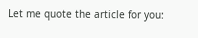Let me quote the article for you: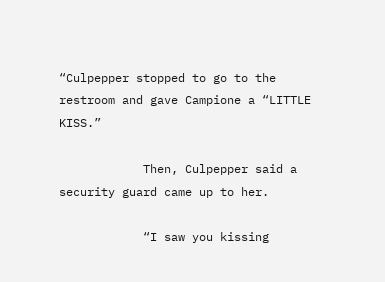“Culpepper stopped to go to the restroom and gave Campione a “LITTLE KISS.”

            Then, Culpepper said a security guard came up to her.

            “I saw you kissing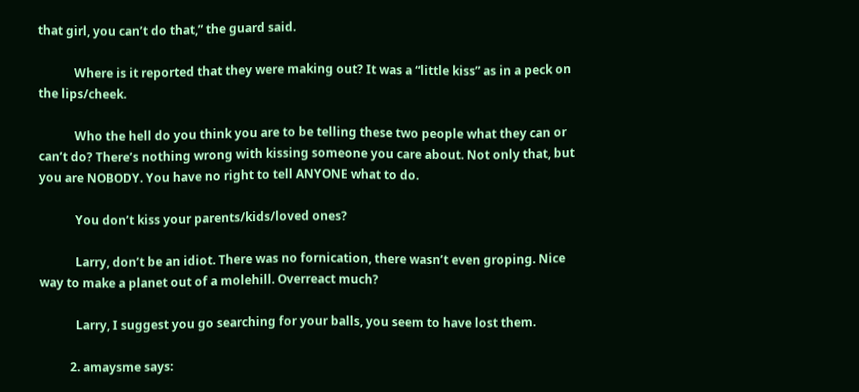that girl, you can’t do that,” the guard said.

            Where is it reported that they were making out? It was a “little kiss” as in a peck on the lips/cheek.

            Who the hell do you think you are to be telling these two people what they can or can’t do? There’s nothing wrong with kissing someone you care about. Not only that, but you are NOBODY. You have no right to tell ANYONE what to do.

            You don’t kiss your parents/kids/loved ones?

            Larry, don’t be an idiot. There was no fornication, there wasn’t even groping. Nice way to make a planet out of a molehill. Overreact much?

            Larry, I suggest you go searching for your balls, you seem to have lost them.

          2. amaysme says: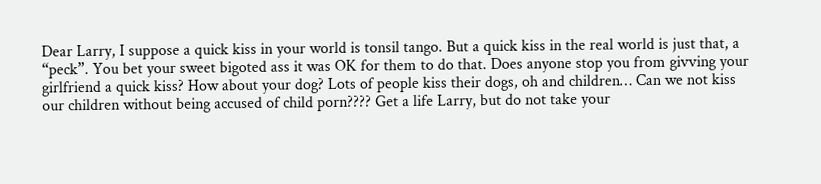Dear Larry, I suppose a quick kiss in your world is tonsil tango. But a quick kiss in the real world is just that, a “peck”. You bet your sweet bigoted ass it was OK for them to do that. Does anyone stop you from givving your girlfriend a quick kiss? How about your dog? Lots of people kiss their dogs, oh and children… Can we not kiss our children without being accused of child porn???? Get a life Larry, but do not take your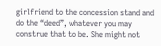girlfriend to the concession stand and do the “deed”, whatever you may construe that to be. She might not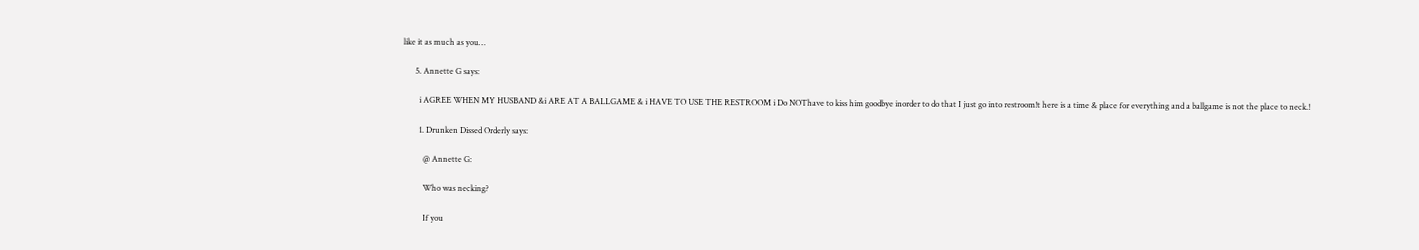like it as much as you…

      5. Annette G says:

        i AGREE WHEN MY HUSBAND &i ARE AT A BALLGAME & i HAVE TO USE THE RESTROOM i Do NOThave to kiss him goodbye inorder to do that I just go into restroom!t here is a time & place for everything and a ballgame is not the place to neck.!

        1. Drunken Dissed Orderly says:

          @ Annette G:

          Who was necking?

          If you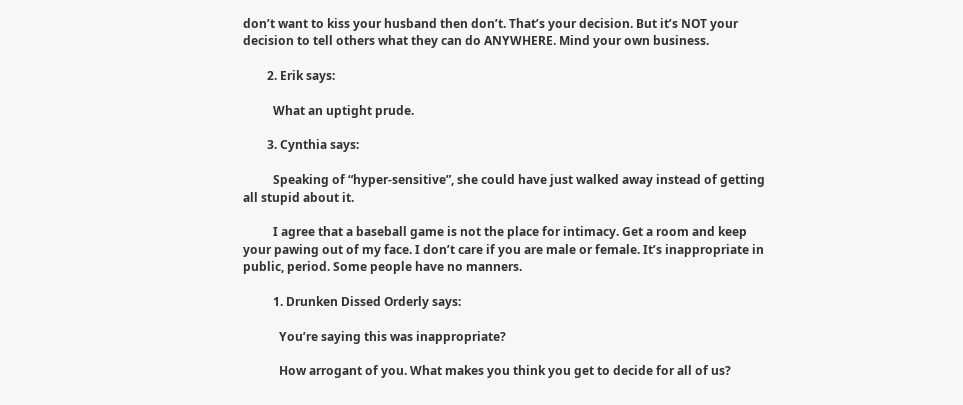don’t want to kiss your husband then don’t. That’s your decision. But it’s NOT your decision to tell others what they can do ANYWHERE. Mind your own business.

        2. Erik says:

          What an uptight prude.

        3. Cynthia says:

          Speaking of “hyper-sensitive”, she could have just walked away instead of getting all stupid about it.

          I agree that a baseball game is not the place for intimacy. Get a room and keep your pawing out of my face. I don’t care if you are male or female. It’s inappropriate in public, period. Some people have no manners.

          1. Drunken Dissed Orderly says:

            You’re saying this was inappropriate?

            How arrogant of you. What makes you think you get to decide for all of us?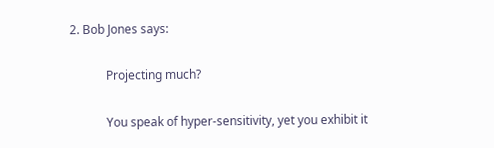2. Bob Jones says:

            Projecting much?

            You speak of hyper-sensitivity, yet you exhibit it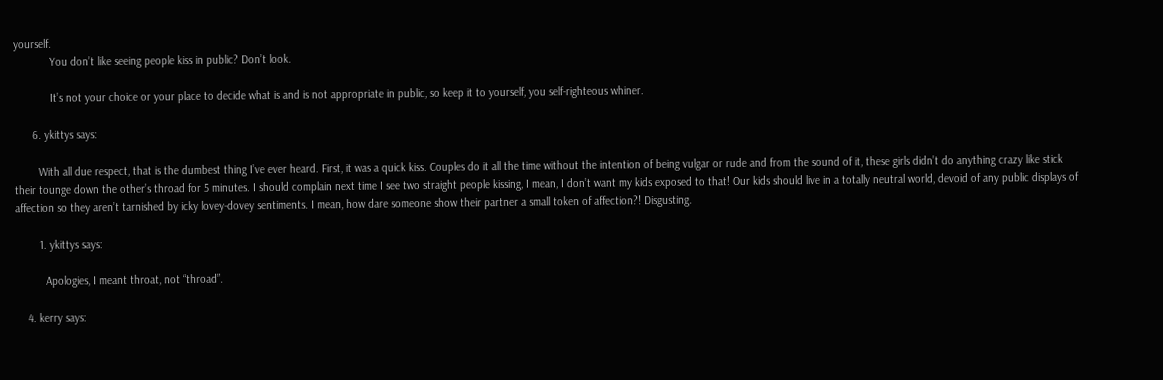yourself.
            You don’t like seeing people kiss in public? Don’t look.

            It’s not your choice or your place to decide what is and is not appropriate in public, so keep it to yourself, you self-righteous whiner.

      6. ykittys says:

        With all due respect, that is the dumbest thing I’ve ever heard. First, it was a quick kiss. Couples do it all the time without the intention of being vulgar or rude and from the sound of it, these girls didn’t do anything crazy like stick their tounge down the other’s throad for 5 minutes. I should complain next time I see two straight people kissing, I mean, I don’t want my kids exposed to that! Our kids should live in a totally neutral world, devoid of any public displays of affection so they aren’t tarnished by icky lovey-dovey sentiments. I mean, how dare someone show their partner a small token of affection?! Disgusting.

        1. ykittys says:

          Apologies, I meant throat, not “throad”.

    4. kerry says: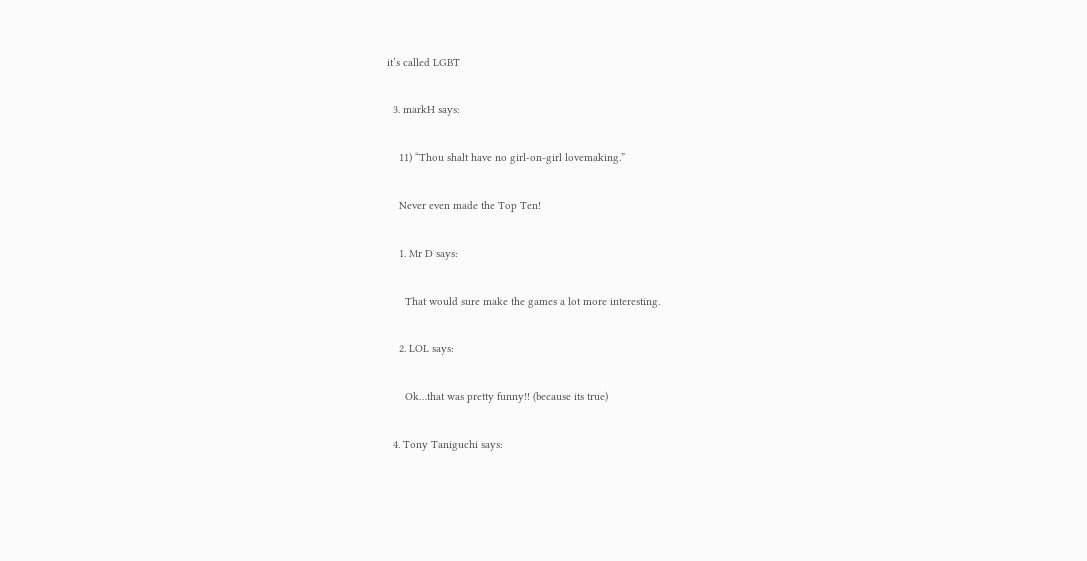it’s called LGBT

  3. markH says:

    11) “Thou shalt have no girl-on-girl lovemaking.”

    Never even made the Top Ten!

    1. Mr D says:

      That would sure make the games a lot more interesting.

    2. LOL says:

      Ok…that was pretty funny!! (because its true)

  4. Tony Taniguchi says: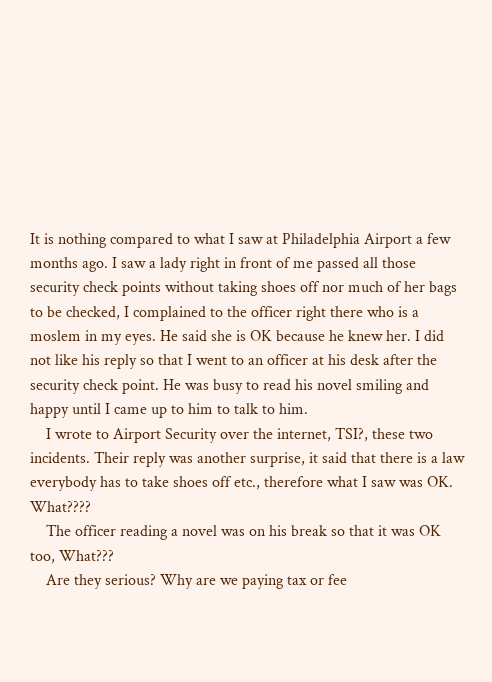It is nothing compared to what I saw at Philadelphia Airport a few months ago. I saw a lady right in front of me passed all those security check points without taking shoes off nor much of her bags to be checked, I complained to the officer right there who is a moslem in my eyes. He said she is OK because he knew her. I did not like his reply so that I went to an officer at his desk after the security check point. He was busy to read his novel smiling and happy until I came up to him to talk to him.
    I wrote to Airport Security over the internet, TSI?, these two incidents. Their reply was another surprise, it said that there is a law everybody has to take shoes off etc., therefore what I saw was OK. What????
    The officer reading a novel was on his break so that it was OK too, What???
    Are they serious? Why are we paying tax or fee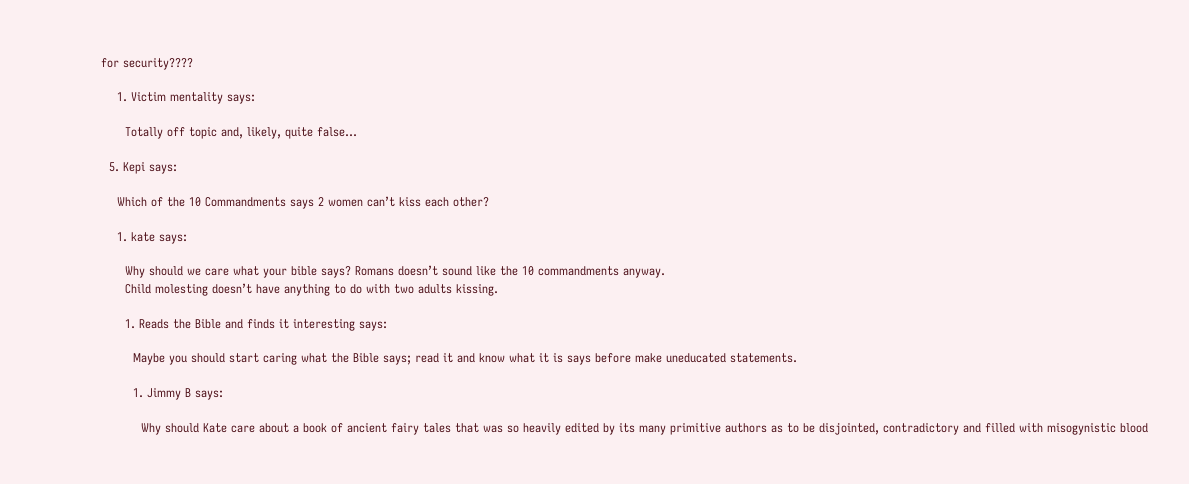for security????

    1. Victim mentality says:

      Totally off topic and, likely, quite false…

  5. Kepi says:

    Which of the 10 Commandments says 2 women can’t kiss each other?

    1. kate says:

      Why should we care what your bible says? Romans doesn’t sound like the 10 commandments anyway.
      Child molesting doesn’t have anything to do with two adults kissing.

      1. Reads the Bible and finds it interesting says:

        Maybe you should start caring what the Bible says; read it and know what it is says before make uneducated statements.

        1. Jimmy B says:

          Why should Kate care about a book of ancient fairy tales that was so heavily edited by its many primitive authors as to be disjointed, contradictory and filled with misogynistic blood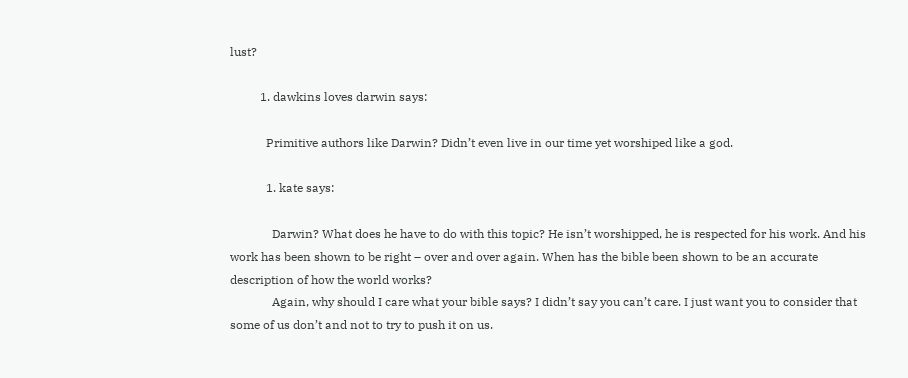lust?

          1. dawkins loves darwin says:

            Primitive authors like Darwin? Didn’t even live in our time yet worshiped like a god.

            1. kate says:

              Darwin? What does he have to do with this topic? He isn’t worshipped, he is respected for his work. And his work has been shown to be right – over and over again. When has the bible been shown to be an accurate description of how the world works?
              Again, why should I care what your bible says? I didn’t say you can’t care. I just want you to consider that some of us don’t and not to try to push it on us.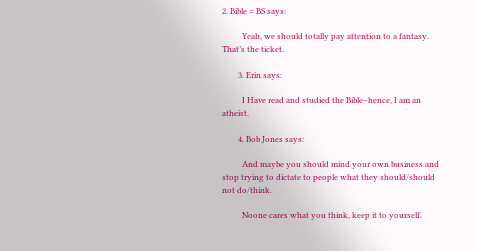2. Bible = BS says:

          Yeah, we should totally pay attention to a fantasy. That’s the ticket.

        3. Erin says:

          I Have read and studied the Bible–hence, I am an atheist.

        4. Bob Jones says:

          And maybe you should mind your own business and stop trying to dictate to people what they should/should not do/think.

          Noone cares what you think, keep it to yourself.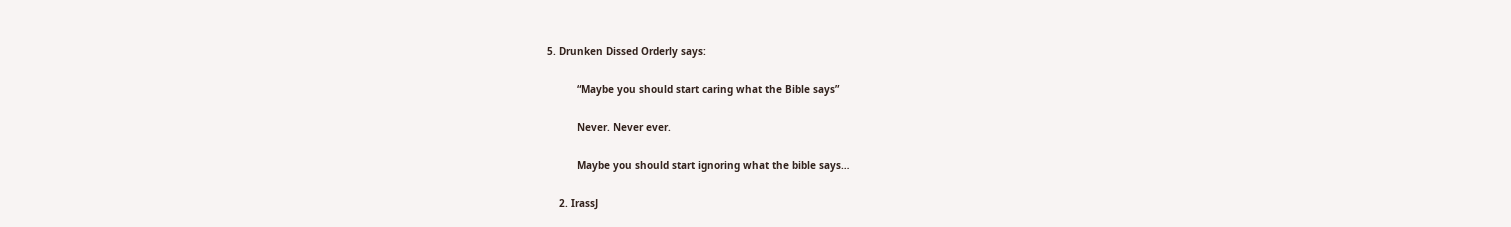5. Drunken Dissed Orderly says:

          “Maybe you should start caring what the Bible says”

          Never. Never ever.

          Maybe you should start ignoring what the bible says…

    2. IrassJ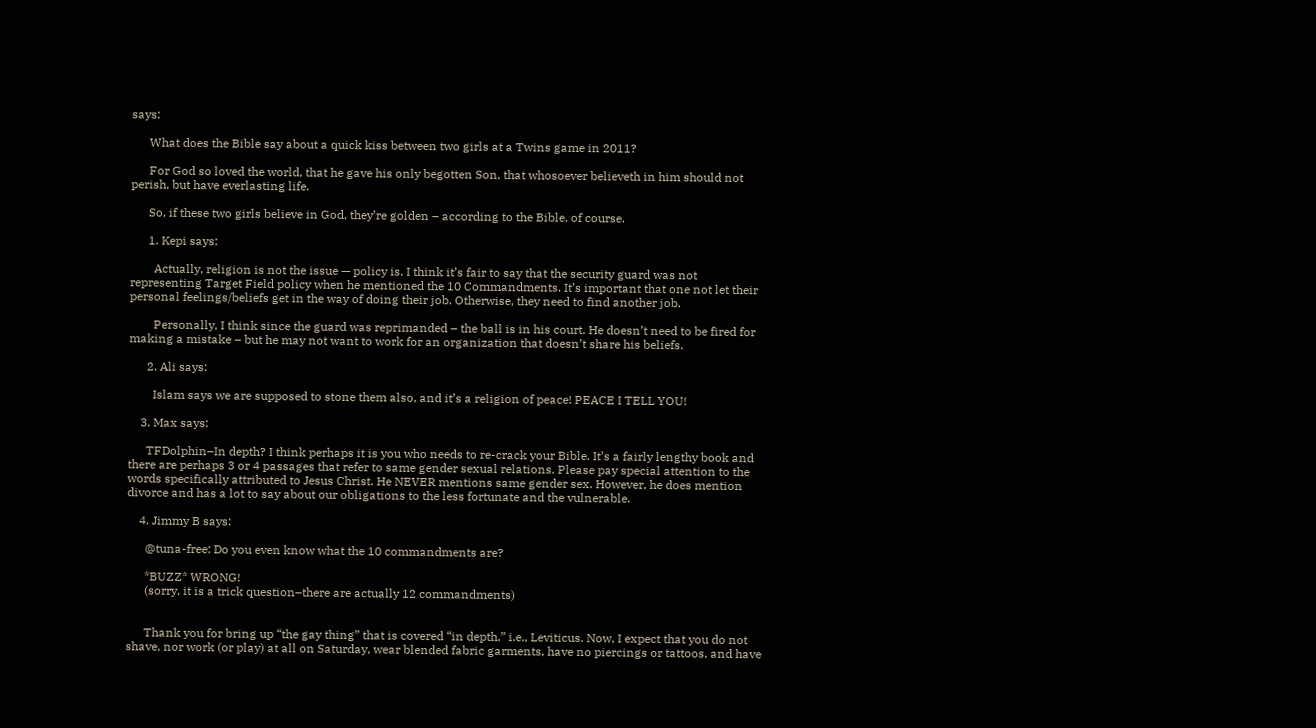says:

      What does the Bible say about a quick kiss between two girls at a Twins game in 2011?

      For God so loved the world, that he gave his only begotten Son, that whosoever believeth in him should not perish, but have everlasting life.

      So, if these two girls believe in God, they’re golden – according to the Bible, of course.

      1. Kepi says:

        Actually, religion is not the issue — policy is. I think it’s fair to say that the security guard was not representing Target Field policy when he mentioned the 10 Commandments. It’s important that one not let their personal feelings/beliefs get in the way of doing their job. Otherwise, they need to find another job.

        Personally, I think since the guard was reprimanded – the ball is in his court. He doesn’t need to be fired for making a mistake – but he may not want to work for an organization that doesn’t share his beliefs.

      2. Ali says:

        Islam says we are supposed to stone them also, and it’s a religion of peace! PEACE I TELL YOU!

    3. Max says:

      TFDolphin–In depth? I think perhaps it is you who needs to re-crack your Bible. It’s a fairly lengthy book and there are perhaps 3 or 4 passages that refer to same gender sexual relations. Please pay special attention to the words specifically attributed to Jesus Christ. He NEVER mentions same gender sex. However, he does mention divorce and has a lot to say about our obligations to the less fortunate and the vulnerable.

    4. Jimmy B says:

      @tuna-free: Do you even know what the 10 commandments are?

      *BUZZ* WRONG!
      (sorry, it is a trick question–there are actually 12 commandments)


      Thank you for bring up “the gay thing” that is covered “in depth,” i.e., Leviticus. Now, I expect that you do not shave, nor work (or play) at all on Saturday, wear blended fabric garments, have no piercings or tattoos, and have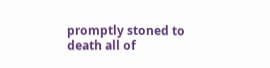promptly stoned to death all of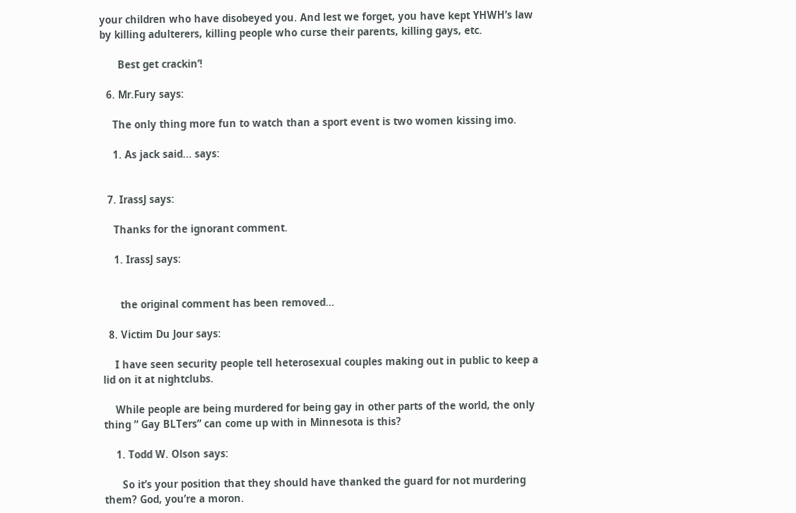your children who have disobeyed you. And lest we forget, you have kept YHWH’s law by killing adulterers, killing people who curse their parents, killing gays, etc.

      Best get crackin’!

  6. Mr.Fury says:

    The only thing more fun to watch than a sport event is two women kissing imo.

    1. As jack said... says:


  7. IrassJ says:

    Thanks for the ignorant comment.

    1. IrassJ says:


      the original comment has been removed…

  8. Victim Du Jour says:

    I have seen security people tell heterosexual couples making out in public to keep a lid on it at nightclubs.

    While people are being murdered for being gay in other parts of the world, the only thing ” Gay BLTers” can come up with in Minnesota is this?

    1. Todd W. Olson says:

      So it’s your position that they should have thanked the guard for not murdering them? God, you’re a moron.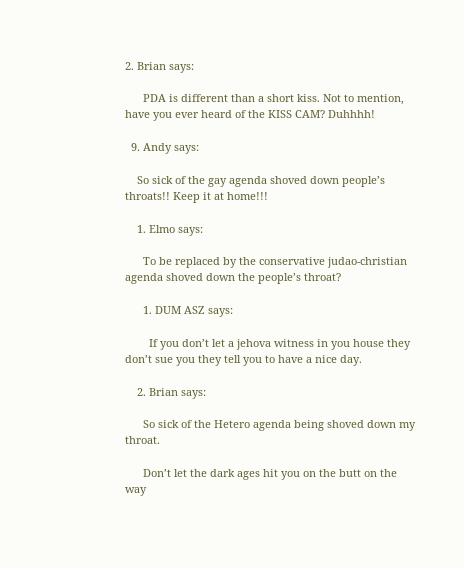2. Brian says:

      PDA is different than a short kiss. Not to mention, have you ever heard of the KISS CAM? Duhhhh!

  9. Andy says:

    So sick of the gay agenda shoved down people’s throats!! Keep it at home!!!

    1. Elmo says:

      To be replaced by the conservative judao-christian agenda shoved down the people’s throat?

      1. DUM ASZ says:

        If you don’t let a jehova witness in you house they don’t sue you they tell you to have a nice day.

    2. Brian says:

      So sick of the Hetero agenda being shoved down my throat.

      Don’t let the dark ages hit you on the butt on the way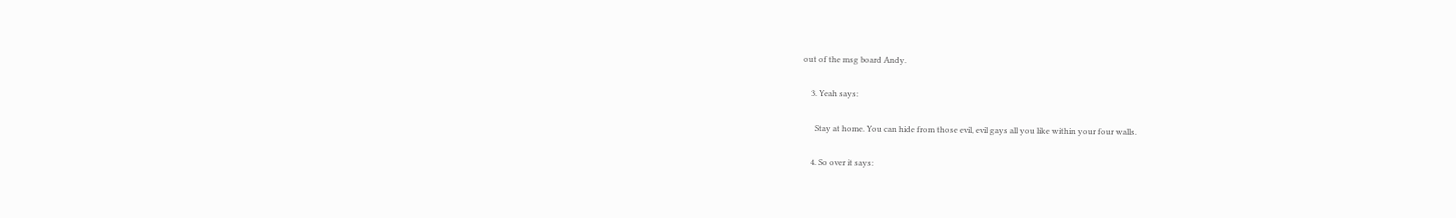out of the msg board Andy.

    3. Yeah says:

      Stay at home. You can hide from those evil, evil gays all you like within your four walls.

    4. So over it says: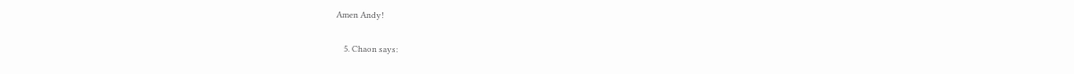Amen Andy!

    5. Chaon says: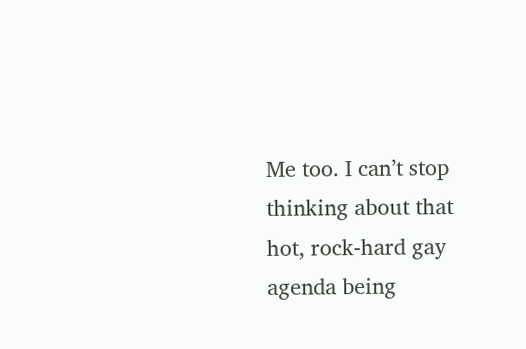Me too. I can’t stop thinking about that hot, rock-hard gay agenda being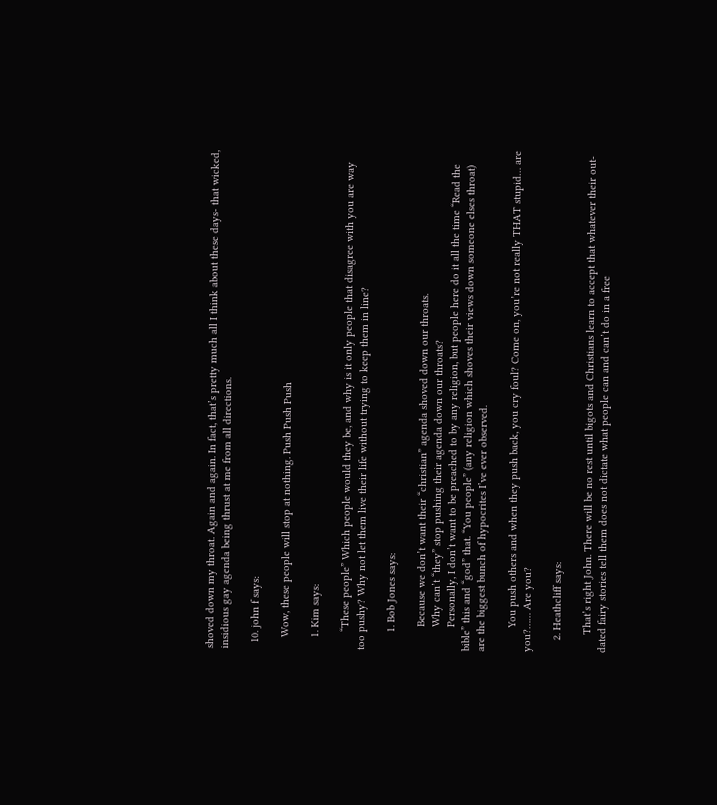shoved down my throat. Again and again. In fact, that’s pretty much all I think about these days- that wicked, insidious gay agenda being thrust at me from all directions.

  10. john f says:

    Wow, these people will stop at nothing. Push Push Push

    1. Kim says:

      “These people” Which people would they be, and why is it only people that disagree with you are way too pushy? Why not let them live their life without trying to keep them in line?

      1. Bob Jones says:

        Because we don’t want their “christian” agenda shoved down our throats.
        Why can’t “they” stop pushing their agenda down our throats?
        Personally, I don’t want to be preached to by any religion, but people here do it all the time “Read the bible” this and “god” that. “You people” (any religion which shoves their views down someone elses throat) are the biggest bunch of hypocrites I’ve ever observed.

        You push others and when they push back, you cry foul? Come on, you’re not really THAT stupid… are you?…… Are you?

    2. Heathcliff says:

      That’s right John. There will be no rest until bigots and Christians learn to accept that whatever their out-dated fairy stories tell them does not dictate what people can and can’t do in a free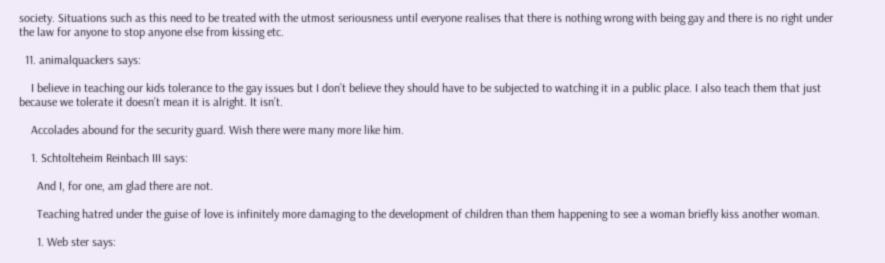society. Situations such as this need to be treated with the utmost seriousness until everyone realises that there is nothing wrong with being gay and there is no right under the law for anyone to stop anyone else from kissing etc.

  11. animalquackers says:

    I believe in teaching our kids tolerance to the gay issues but I don’t believe they should have to be subjected to watching it in a public place. I also teach them that just because we tolerate it doesn’t mean it is alright. It isn’t.

    Accolades abound for the security guard. Wish there were many more like him.

    1. Schtolteheim Reinbach III says:

      And I, for one, am glad there are not.

      Teaching hatred under the guise of love is infinitely more damaging to the development of children than them happening to see a woman briefly kiss another woman.

      1. Web ster says: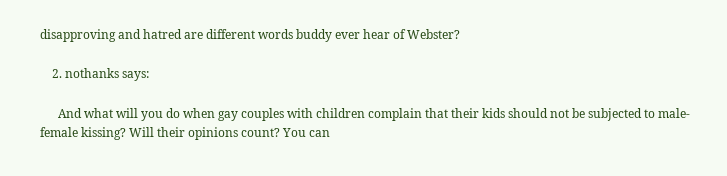disapproving and hatred are different words buddy ever hear of Webster?

    2. nothanks says:

      And what will you do when gay couples with children complain that their kids should not be subjected to male-female kissing? Will their opinions count? You can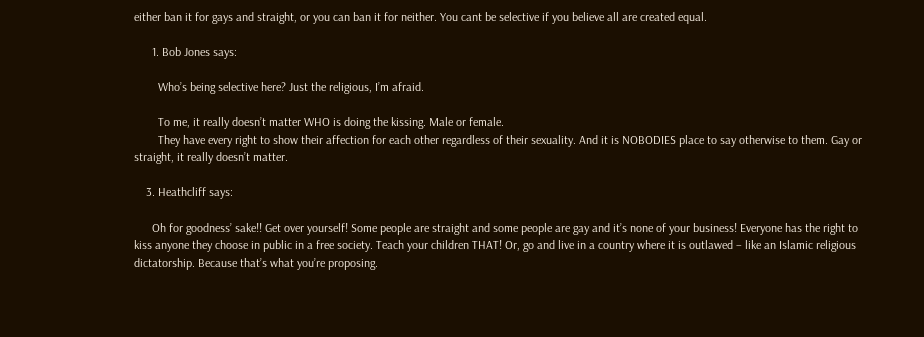either ban it for gays and straight, or you can ban it for neither. You cant be selective if you believe all are created equal.

      1. Bob Jones says:

        Who’s being selective here? Just the religious, I’m afraid.

        To me, it really doesn’t matter WHO is doing the kissing. Male or female.
        They have every right to show their affection for each other regardless of their sexuality. And it is NOBODIES place to say otherwise to them. Gay or straight, it really doesn’t matter.

    3. Heathcliff says:

      Oh for goodness’ sake!! Get over yourself! Some people are straight and some people are gay and it’s none of your business! Everyone has the right to kiss anyone they choose in public in a free society. Teach your children THAT! Or, go and live in a country where it is outlawed – like an Islamic religious dictatorship. Because that’s what you’re proposing.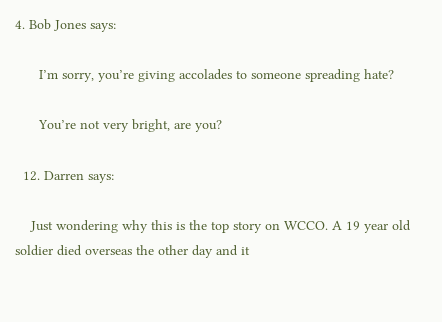4. Bob Jones says:

      I’m sorry, you’re giving accolades to someone spreading hate?

      You’re not very bright, are you?

  12. Darren says:

    Just wondering why this is the top story on WCCO. A 19 year old soldier died overseas the other day and it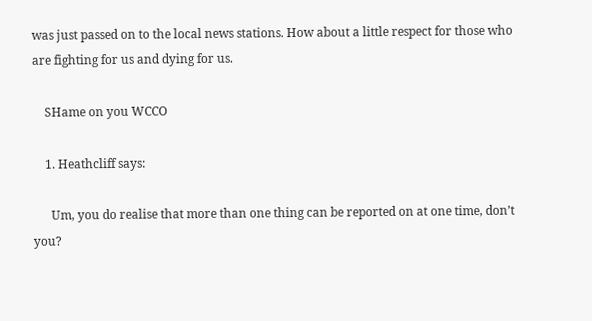was just passed on to the local news stations. How about a little respect for those who are fighting for us and dying for us.

    SHame on you WCCO

    1. Heathcliff says:

      Um, you do realise that more than one thing can be reported on at one time, don’t you?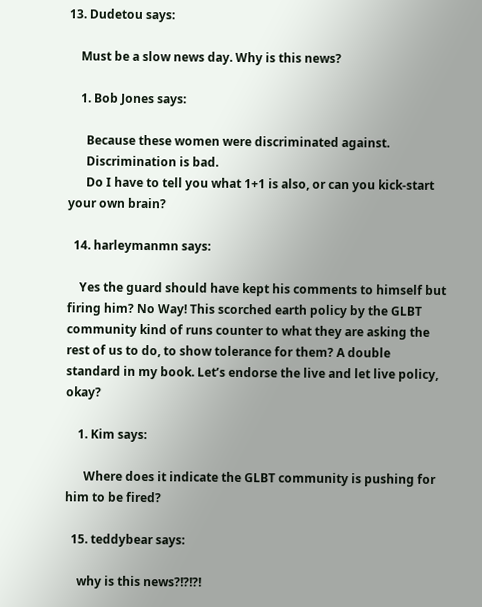13. Dudetou says:

    Must be a slow news day. Why is this news?

    1. Bob Jones says:

      Because these women were discriminated against.
      Discrimination is bad.
      Do I have to tell you what 1+1 is also, or can you kick-start your own brain?

  14. harleymanmn says:

    Yes the guard should have kept his comments to himself but firing him? No Way! This scorched earth policy by the GLBT community kind of runs counter to what they are asking the rest of us to do, to show tolerance for them? A double standard in my book. Let’s endorse the live and let live policy, okay?

    1. Kim says:

      Where does it indicate the GLBT community is pushing for him to be fired?

  15. teddybear says:

    why is this news?!?!?!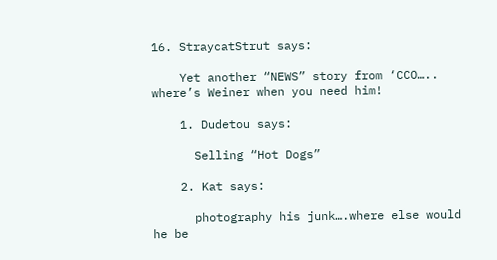16. StraycatStrut says:

    Yet another “NEWS” story from ‘CCO….. where’s Weiner when you need him!

    1. Dudetou says:

      Selling “Hot Dogs”

    2. Kat says:

      photography his junk….where else would he be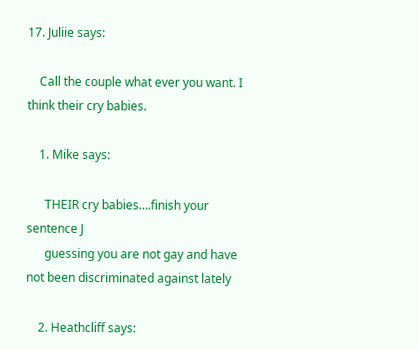17. Juliie says:

    Call the couple what ever you want. I think their cry babies.

    1. Mike says:

      THEIR cry babies….finish your sentence J
      guessing you are not gay and have not been discriminated against lately

    2. Heathcliff says: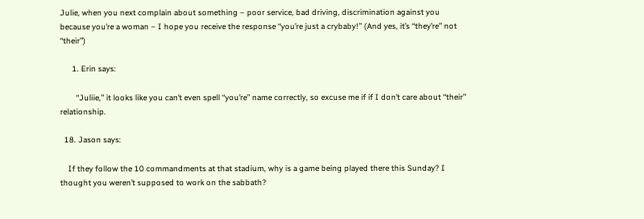Julie, when you next complain about something – poor service, bad driving, discrimination against you because you’re a woman – I hope you receive the response “you’re just a crybaby!” (And yes, it’s “they’re” not “their”)

      1. Erin says:

        “Juliie,” it looks like you can’t even spell “you’re” name correctly, so excuse me if if I don’t care about “their” relationship.

  18. Jason says:

    If they follow the 10 commandments at that stadium, why is a game being played there this Sunday? I thought you weren’t supposed to work on the sabbath?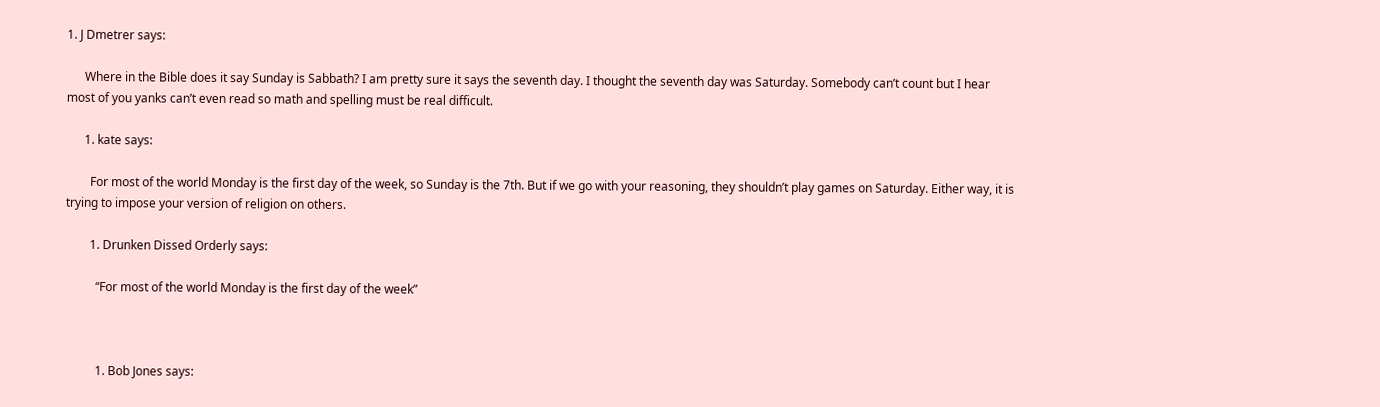1. J Dmetrer says:

      Where in the Bible does it say Sunday is Sabbath? I am pretty sure it says the seventh day. I thought the seventh day was Saturday. Somebody can’t count but I hear most of you yanks can’t even read so math and spelling must be real difficult.

      1. kate says:

        For most of the world Monday is the first day of the week, so Sunday is the 7th. But if we go with your reasoning, they shouldn’t play games on Saturday. Either way, it is trying to impose your version of religion on others.

        1. Drunken Dissed Orderly says:

          “For most of the world Monday is the first day of the week”



          1. Bob Jones says: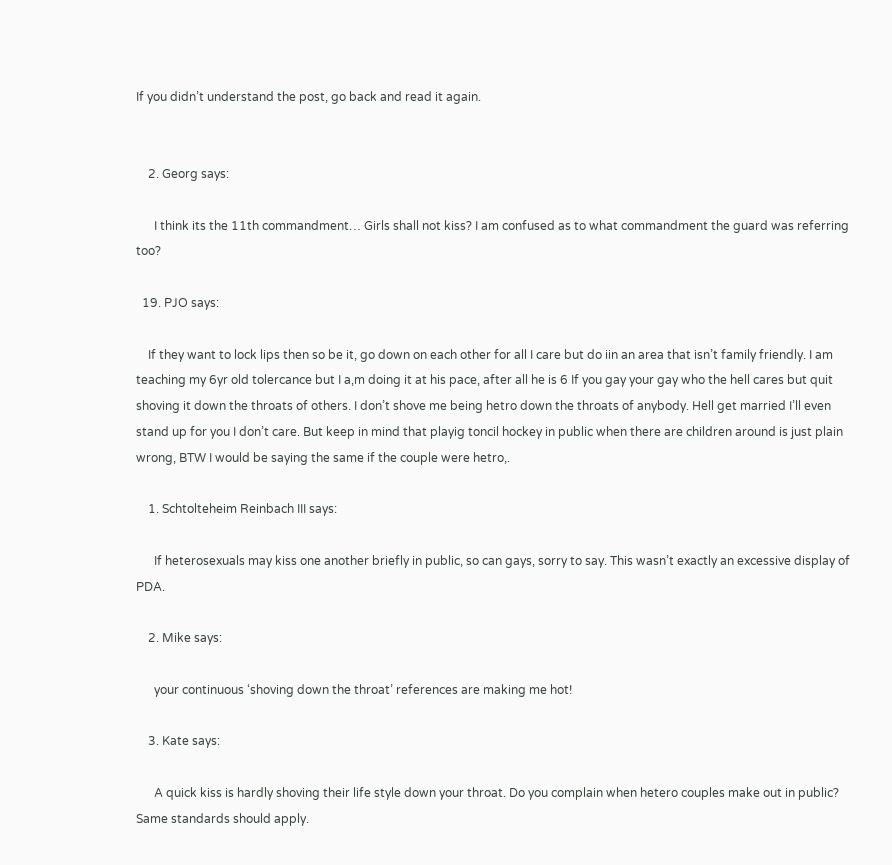If you didn’t understand the post, go back and read it again.


    2. Georg says:

      I think its the 11th commandment… Girls shall not kiss? I am confused as to what commandment the guard was referring too?

  19. PJO says:

    If they want to lock lips then so be it, go down on each other for all I care but do iin an area that isn’t family friendly. I am teaching my 6yr old tolercance but I a,m doing it at his pace, after all he is 6 If you gay your gay who the hell cares but quit shoving it down the throats of others. I don’t shove me being hetro down the throats of anybody. Hell get married I’ll even stand up for you I don’t care. But keep in mind that playig toncil hockey in public when there are children around is just plain wrong, BTW I would be saying the same if the couple were hetro,.

    1. Schtolteheim Reinbach III says:

      If heterosexuals may kiss one another briefly in public, so can gays, sorry to say. This wasn’t exactly an excessive display of PDA.

    2. Mike says:

      your continuous ‘shoving down the throat’ references are making me hot!

    3. Kate says:

      A quick kiss is hardly shoving their life style down your throat. Do you complain when hetero couples make out in public? Same standards should apply.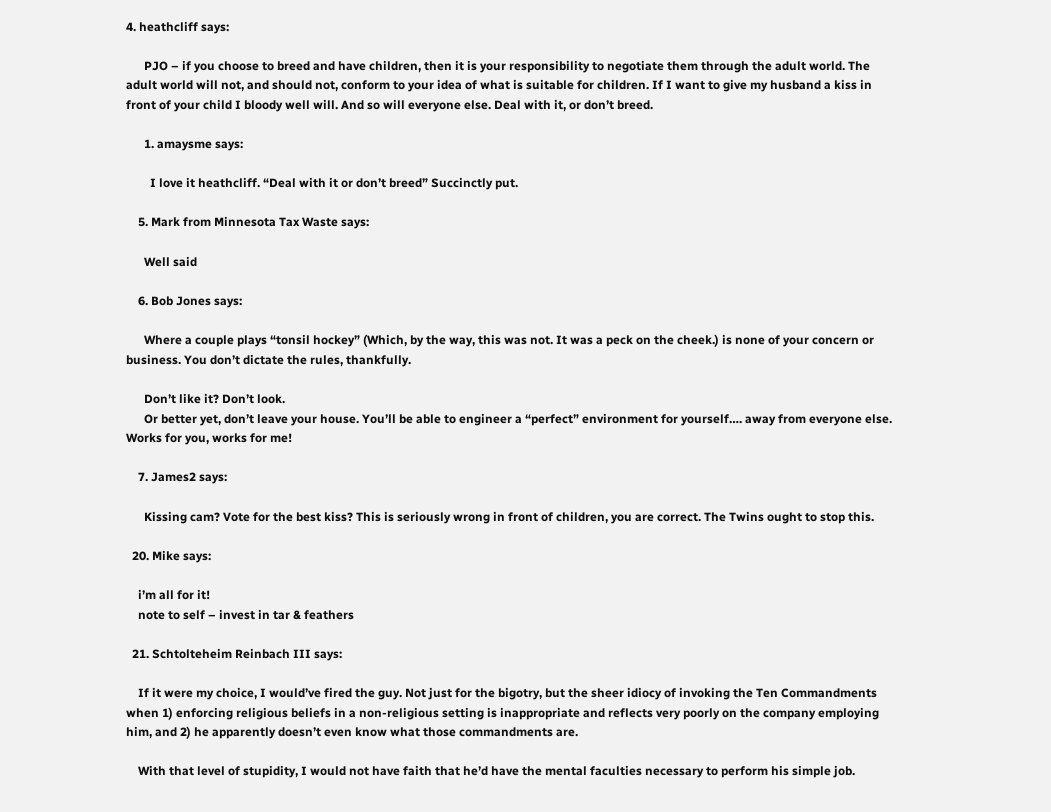4. heathcliff says:

      PJO – if you choose to breed and have children, then it is your responsibility to negotiate them through the adult world. The adult world will not, and should not, conform to your idea of what is suitable for children. If I want to give my husband a kiss in front of your child I bloody well will. And so will everyone else. Deal with it, or don’t breed.

      1. amaysme says:

        I love it heathcliff. “Deal with it or don’t breed” Succinctly put.

    5. Mark from Minnesota Tax Waste says:

      Well said

    6. Bob Jones says:

      Where a couple plays “tonsil hockey” (Which, by the way, this was not. It was a peck on the cheek.) is none of your concern or business. You don’t dictate the rules, thankfully.

      Don’t like it? Don’t look.
      Or better yet, don’t leave your house. You’ll be able to engineer a “perfect” environment for yourself…. away from everyone else. Works for you, works for me!

    7. James2 says:

      Kissing cam? Vote for the best kiss? This is seriously wrong in front of children, you are correct. The Twins ought to stop this.

  20. Mike says:

    i’m all for it!
    note to self – invest in tar & feathers

  21. Schtolteheim Reinbach III says:

    If it were my choice, I would’ve fired the guy. Not just for the bigotry, but the sheer idiocy of invoking the Ten Commandments when 1) enforcing religious beliefs in a non-religious setting is inappropriate and reflects very poorly on the company employing him, and 2) he apparently doesn’t even know what those commandments are.

    With that level of stupidity, I would not have faith that he’d have the mental faculties necessary to perform his simple job.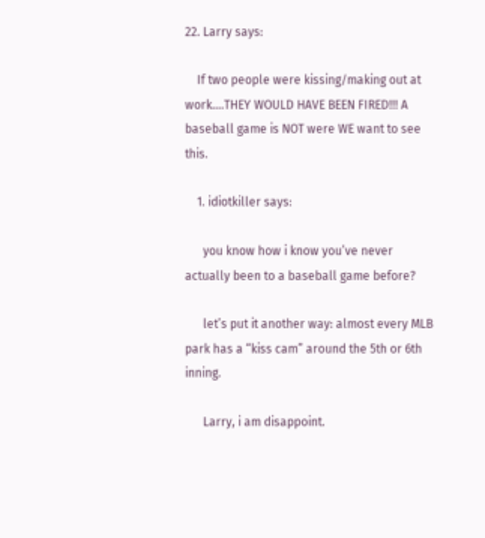22. Larry says:

    If two people were kissing/making out at work….THEY WOULD HAVE BEEN FIRED!!! A baseball game is NOT were WE want to see this.

    1. idiotkiller says:

      you know how i know you’ve never actually been to a baseball game before?

      let’s put it another way: almost every MLB park has a “kiss cam” around the 5th or 6th inning.

      Larry, i am disappoint.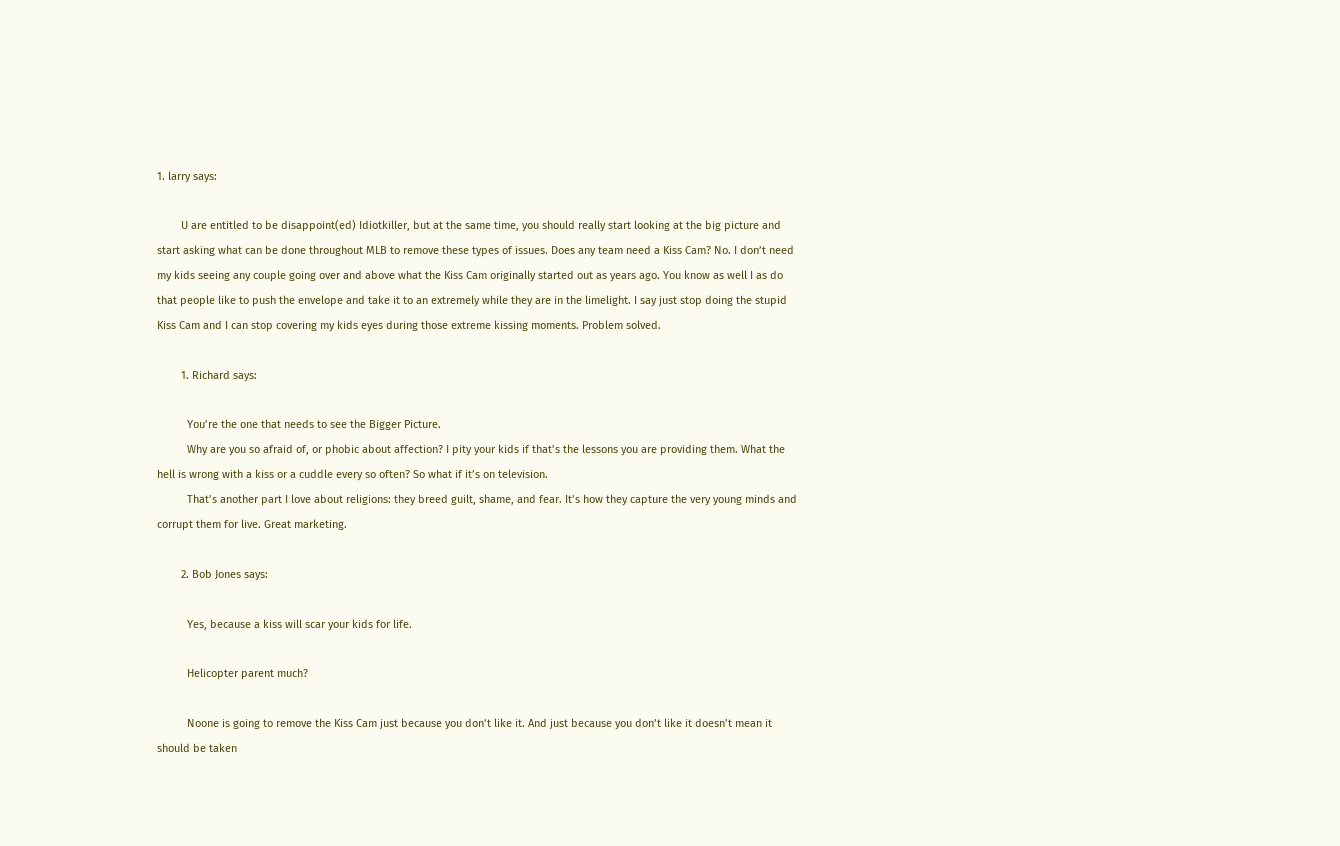1. larry says:

        U are entitled to be disappoint(ed) Idiotkiller, but at the same time, you should really start looking at the big picture and start asking what can be done throughout MLB to remove these types of issues. Does any team need a Kiss Cam? No. I don’t need my kids seeing any couple going over and above what the Kiss Cam originally started out as years ago. You know as well I as do that people like to push the envelope and take it to an extremely while they are in the limelight. I say just stop doing the stupid Kiss Cam and I can stop covering my kids eyes during those extreme kissing moments. Problem solved.

        1. Richard says:

          You’re the one that needs to see the Bigger Picture.
          Why are you so afraid of, or phobic about affection? I pity your kids if that’s the lessons you are providing them. What the hell is wrong with a kiss or a cuddle every so often? So what if it’s on television.
          That’s another part I love about religions: they breed guilt, shame, and fear. It’s how they capture the very young minds and corrupt them for live. Great marketing.

        2. Bob Jones says:

          Yes, because a kiss will scar your kids for life.

          Helicopter parent much?

          Noone is going to remove the Kiss Cam just because you don’t like it. And just because you don’t like it doesn’t mean it should be taken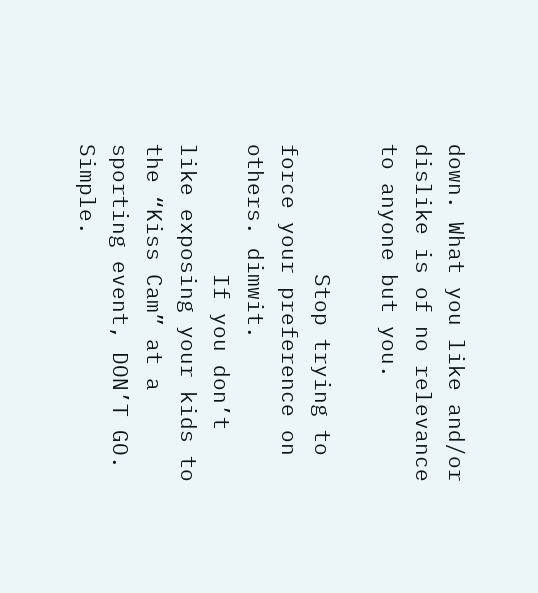down. What you like and/or dislike is of no relevance to anyone but you.

          Stop trying to force your preference on others. dimwit.
          If you don’t like exposing your kids to the “Kiss Cam” at a sporting event, DON’T GO. Simple.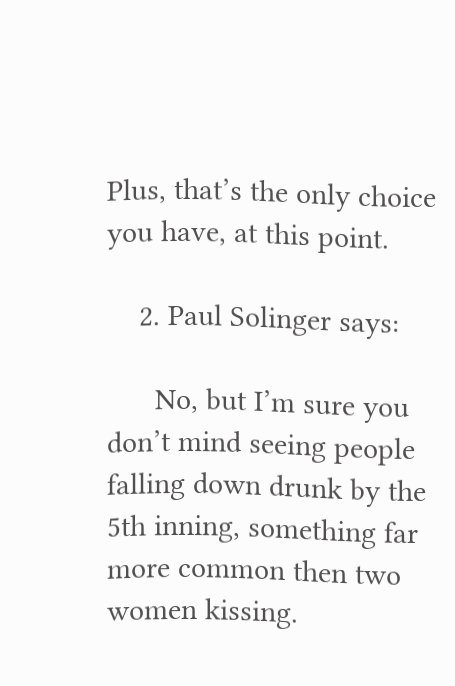Plus, that’s the only choice you have, at this point.

    2. Paul Solinger says:

      No, but I’m sure you don’t mind seeing people falling down drunk by the 5th inning, something far more common then two women kissing.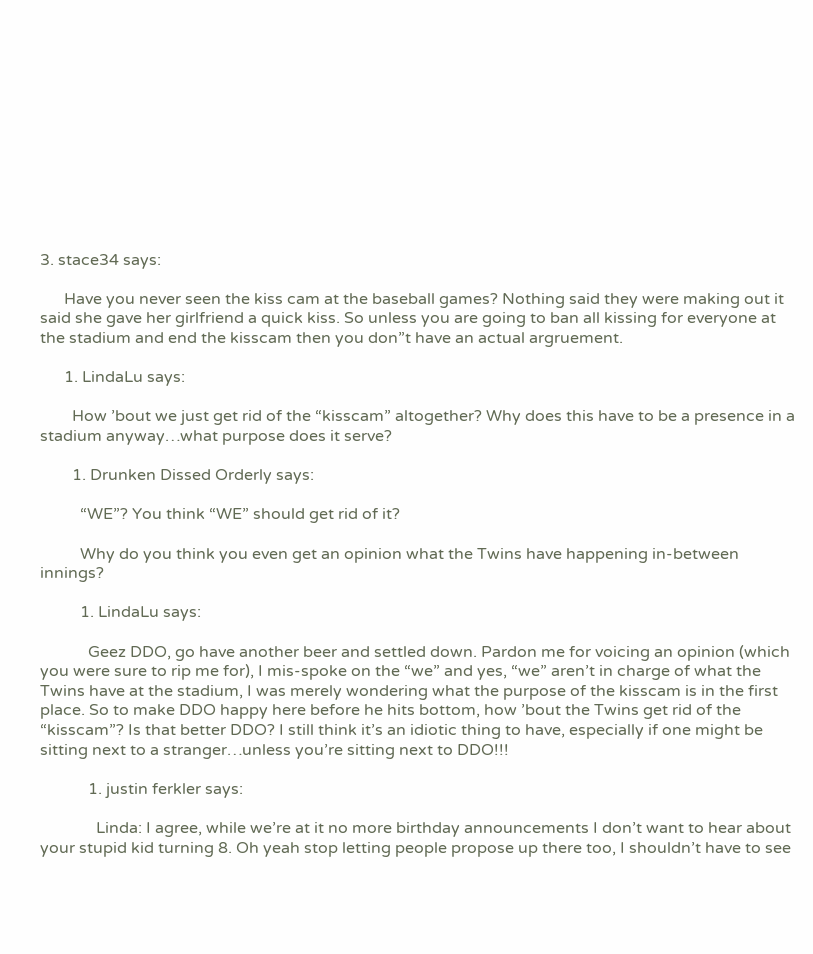3. stace34 says:

      Have you never seen the kiss cam at the baseball games? Nothing said they were making out it said she gave her girlfriend a quick kiss. So unless you are going to ban all kissing for everyone at the stadium and end the kisscam then you don”t have an actual argruement.

      1. LindaLu says:

        How ’bout we just get rid of the “kisscam” altogether? Why does this have to be a presence in a stadium anyway…what purpose does it serve?

        1. Drunken Dissed Orderly says:

          “WE”? You think “WE” should get rid of it?

          Why do you think you even get an opinion what the Twins have happening in-between innings?

          1. LindaLu says:

            Geez DDO, go have another beer and settled down. Pardon me for voicing an opinion (which you were sure to rip me for), I mis-spoke on the “we” and yes, “we” aren’t in charge of what the Twins have at the stadium, I was merely wondering what the purpose of the kisscam is in the first place. So to make DDO happy here before he hits bottom, how ’bout the Twins get rid of the “kisscam”? Is that better DDO? I still think it’s an idiotic thing to have, especially if one might be sitting next to a stranger…unless you’re sitting next to DDO!!!

            1. justin ferkler says:

              Linda: I agree, while we’re at it no more birthday announcements I don’t want to hear about your stupid kid turning 8. Oh yeah stop letting people propose up there too, I shouldn’t have to see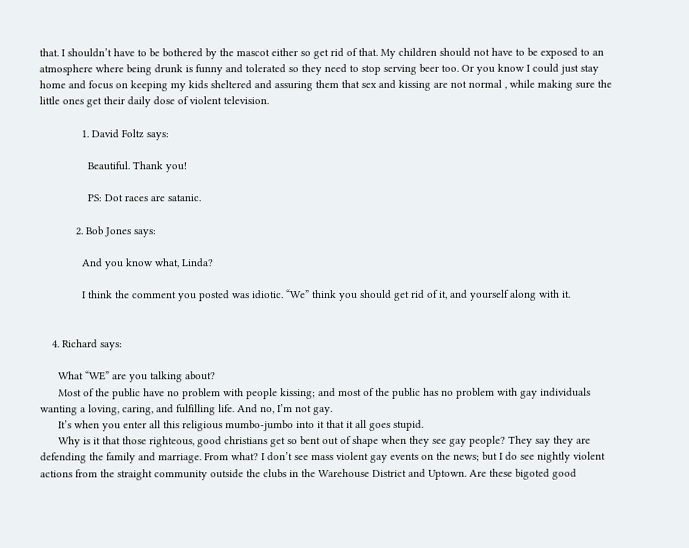that. I shouldn’t have to be bothered by the mascot either so get rid of that. My children should not have to be exposed to an atmosphere where being drunk is funny and tolerated so they need to stop serving beer too. Or you know I could just stay home and focus on keeping my kids sheltered and assuring them that sex and kissing are not normal , while making sure the little ones get their daily dose of violent television.

              1. David Foltz says:

                Beautiful. Thank you!

                PS: Dot races are satanic.

            2. Bob Jones says:

              And you know what, Linda?

              I think the comment you posted was idiotic. “We” think you should get rid of it, and yourself along with it.


    4. Richard says:

      What “WE” are you talking about?
      Most of the public have no problem with people kissing; and most of the public has no problem with gay individuals wanting a loving, caring, and fulfilling life. And no, I’m not gay.
      It’s when you enter all this religious mumbo-jumbo into it that it all goes stupid.
      Why is it that those righteous, good christians get so bent out of shape when they see gay people? They say they are defending the family and marriage. From what? I don’t see mass violent gay events on the news; but I do see nightly violent actions from the straight community outside the clubs in the Warehouse District and Uptown. Are these bigoted good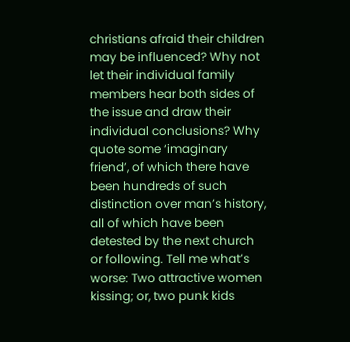christians afraid their children may be influenced? Why not let their individual family members hear both sides of the issue and draw their individual conclusions? Why quote some ‘imaginary friend’, of which there have been hundreds of such distinction over man’s history, all of which have been detested by the next church or following. Tell me what’s worse: Two attractive women kissing; or, two punk kids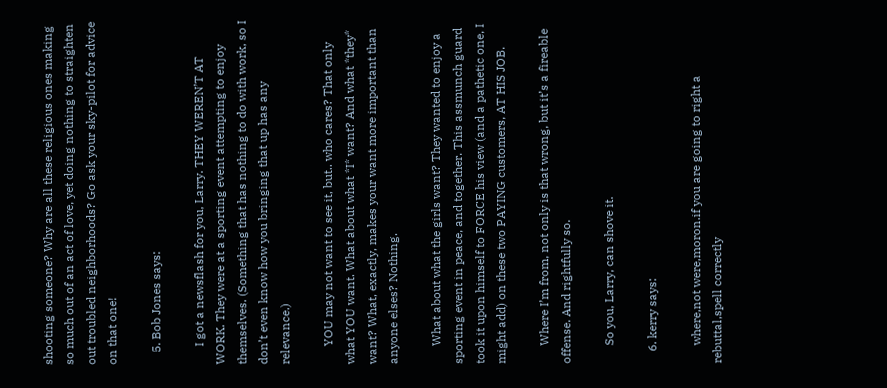shooting someone? Why are all these religious ones making so much out of an act of love, yet doing nothing to straighten out troubled neighborhoods? Go ask your sky-pilot for advice on that one!

    5. Bob Jones says:

      I got a newsflash for you, Larry. THEY WEREN’T AT WORK. They were at a sporting event attempting to enjoy themselves. (Something that has nothing to do with work, so I don’t even know how you bringing that up has any relevance.)

      YOU may not want to see it, but.. who cares? That only what YOU want. What about what *I* want? And what *they* want? What, exactly, makes your want more important than anyone elses? Nothing.

      What about what the girls want? They wanted to enjoy a sporting event in peace, and together. This assmunch guard took it upon himself to FORCE his view (and a pathetic one, I might add) on these two PAYING customers, AT HIS JOB.

      Where I’m from, not only is that wrong, but it’s a fireable offense. And rightfully so.

      So you, Larry, can shove it.

    6. kerry says:

      where,not were,moron.if you are going to right a rebuttal,spell correctly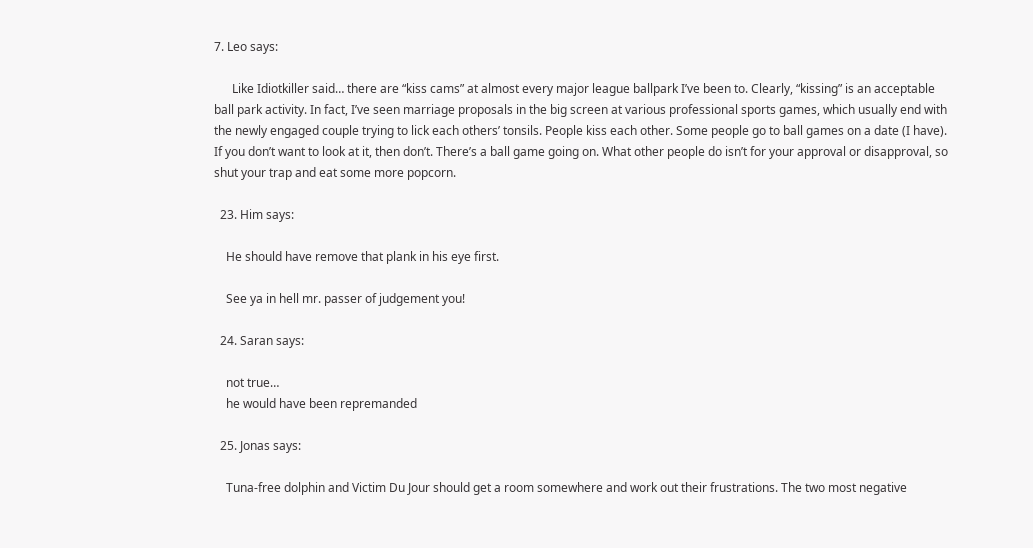7. Leo says:

      Like Idiotkiller said… there are “kiss cams” at almost every major league ballpark I’ve been to. Clearly, “kissing” is an acceptable ball park activity. In fact, I’ve seen marriage proposals in the big screen at various professional sports games, which usually end with the newly engaged couple trying to lick each others’ tonsils. People kiss each other. Some people go to ball games on a date (I have). If you don’t want to look at it, then don’t. There’s a ball game going on. What other people do isn’t for your approval or disapproval, so shut your trap and eat some more popcorn.

  23. Him says:

    He should have remove that plank in his eye first.

    See ya in hell mr. passer of judgement you!

  24. Saran says:

    not true…
    he would have been repremanded

  25. Jonas says:

    Tuna-free dolphin and Victim Du Jour should get a room somewhere and work out their frustrations. The two most negative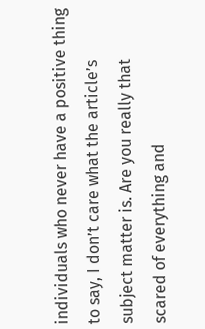individuals who never have a positive thing to say, I don’t care what the article’s subject matter is. Are you really that scared of everything and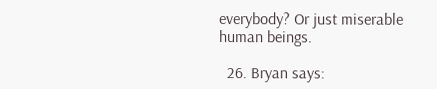everybody? Or just miserable human beings.

  26. Bryan says: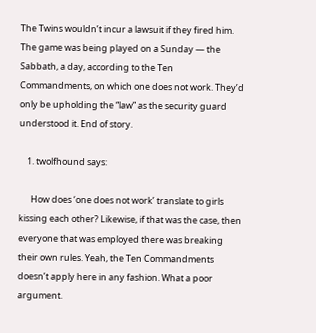The Twins wouldn’t incur a lawsuit if they fired him. The game was being played on a Sunday — the Sabbath, a day, according to the Ten Commandments, on which one does not work. They’d only be upholding the “law” as the security guard understood it. End of story.

    1. twolfhound says:

      How does ‘one does not work’ translate to girls kissing each other? Likewise, if that was the case, then everyone that was employed there was breaking their own rules. Yeah, the Ten Commandments doesn’t apply here in any fashion. What a poor argument.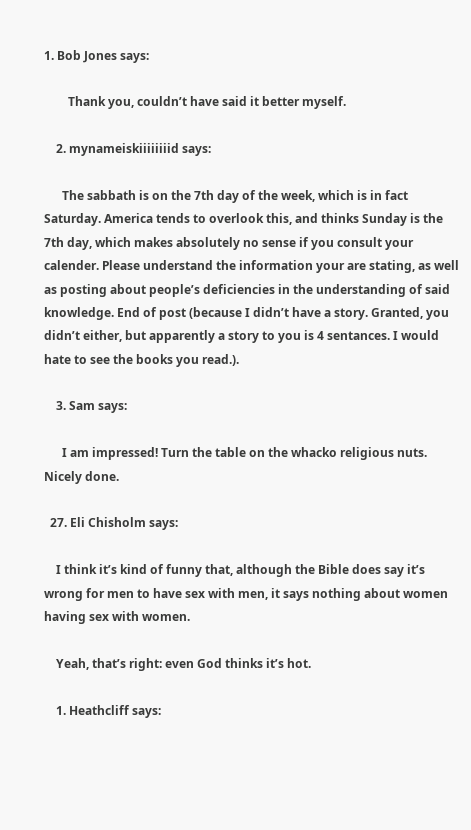1. Bob Jones says:

        Thank you, couldn’t have said it better myself.

    2. mynameiskiiiiiiiid says:

      The sabbath is on the 7th day of the week, which is in fact Saturday. America tends to overlook this, and thinks Sunday is the 7th day, which makes absolutely no sense if you consult your calender. Please understand the information your are stating, as well as posting about people’s deficiencies in the understanding of said knowledge. End of post (because I didn’t have a story. Granted, you didn’t either, but apparently a story to you is 4 sentances. I would hate to see the books you read.).

    3. Sam says:

      I am impressed! Turn the table on the whacko religious nuts. Nicely done.

  27. Eli Chisholm says:

    I think it’s kind of funny that, although the Bible does say it’s wrong for men to have sex with men, it says nothing about women having sex with women.

    Yeah, that’s right: even God thinks it’s hot.

    1. Heathcliff says: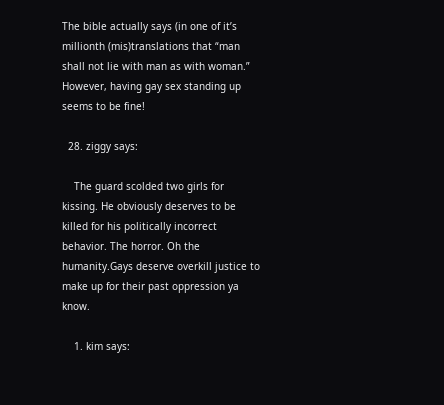The bible actually says (in one of it’s millionth (mis)translations that “man shall not lie with man as with woman.” However, having gay sex standing up seems to be fine!

  28. ziggy says:

    The guard scolded two girls for kissing. He obviously deserves to be killed for his politically incorrect behavior. The horror. Oh the humanity.Gays deserve overkill justice to make up for their past oppression ya know.

    1. kim says: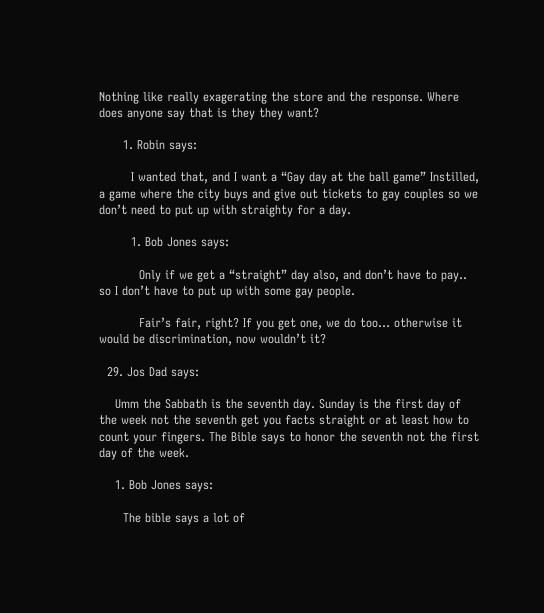Nothing like really exagerating the store and the response. Where does anyone say that is they they want?

      1. Robin says:

        I wanted that, and I want a “Gay day at the ball game” Instilled, a game where the city buys and give out tickets to gay couples so we don’t need to put up with straighty for a day.

        1. Bob Jones says:

          Only if we get a “straight” day also, and don’t have to pay.. so I don’t have to put up with some gay people.

          Fair’s fair, right? If you get one, we do too… otherwise it would be discrimination, now wouldn’t it?

  29. Jos Dad says:

    Umm the Sabbath is the seventh day. Sunday is the first day of the week not the seventh get you facts straight or at least how to count your fingers. The Bible says to honor the seventh not the first day of the week.

    1. Bob Jones says:

      The bible says a lot of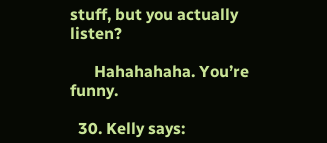stuff, but you actually listen?

      Hahahahaha. You’re funny.

  30. Kelly says: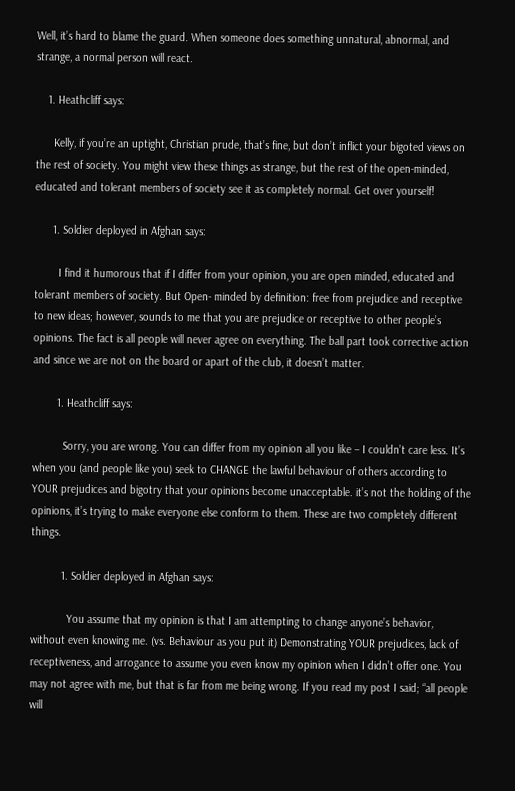Well, it’s hard to blame the guard. When someone does something unnatural, abnormal, and strange, a normal person will react.

    1. Heathcliff says:

      Kelly, if you’re an uptight, Christian prude, that’s fine, but don’t inflict your bigoted views on the rest of society. You might view these things as strange, but the rest of the open-minded, educated and tolerant members of society see it as completely normal. Get over yourself!

      1. Soldier deployed in Afghan says:

        I find it humorous that if I differ from your opinion, you are open minded, educated and tolerant members of society. But Open- minded by definition: free from prejudice and receptive to new ideas; however, sounds to me that you are prejudice or receptive to other people’s opinions. The fact is all people will never agree on everything. The ball part took corrective action and since we are not on the board or apart of the club, it doesn’t matter.

        1. Heathcliff says:

          Sorry, you are wrong. You can differ from my opinion all you like – I couldn’t care less. It’s when you (and people like you) seek to CHANGE the lawful behaviour of others according to YOUR prejudices and bigotry that your opinions become unacceptable. it’s not the holding of the opinions, it’s trying to make everyone else conform to them. These are two completely different things.

          1. Soldier deployed in Afghan says:

            You assume that my opinion is that I am attempting to change anyone’s behavior, without even knowing me. (vs. Behaviour as you put it) Demonstrating YOUR prejudices, lack of receptiveness, and arrogance to assume you even know my opinion when I didn’t offer one. You may not agree with me, but that is far from me being wrong. If you read my post I said; “all people will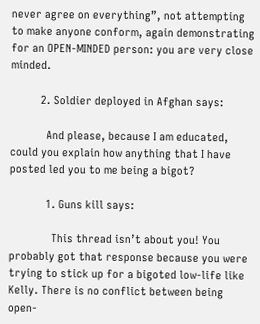never agree on everything”, not attempting to make anyone conform, again demonstrating for an OPEN-MINDED person: you are very close minded.

          2. Soldier deployed in Afghan says:

            And please, because I am educated, could you explain how anything that I have posted led you to me being a bigot?

            1. Guns kill says:

              This thread isn’t about you! You probably got that response because you were trying to stick up for a bigoted low-life like Kelly. There is no conflict between being open-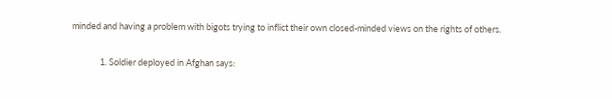minded and having a problem with bigots trying to inflict their own closed-minded views on the rights of others.

              1. Soldier deployed in Afghan says: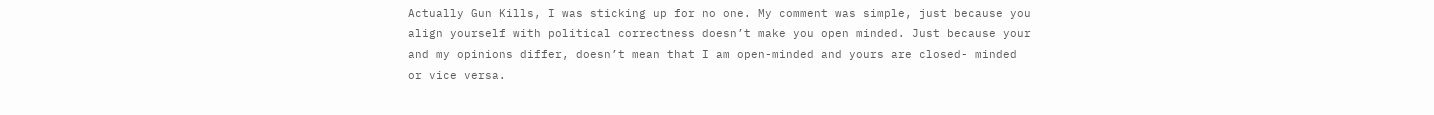Actually Gun Kills, I was sticking up for no one. My comment was simple, just because you align yourself with political correctness doesn’t make you open minded. Just because your and my opinions differ, doesn’t mean that I am open-minded and yours are closed- minded or vice versa.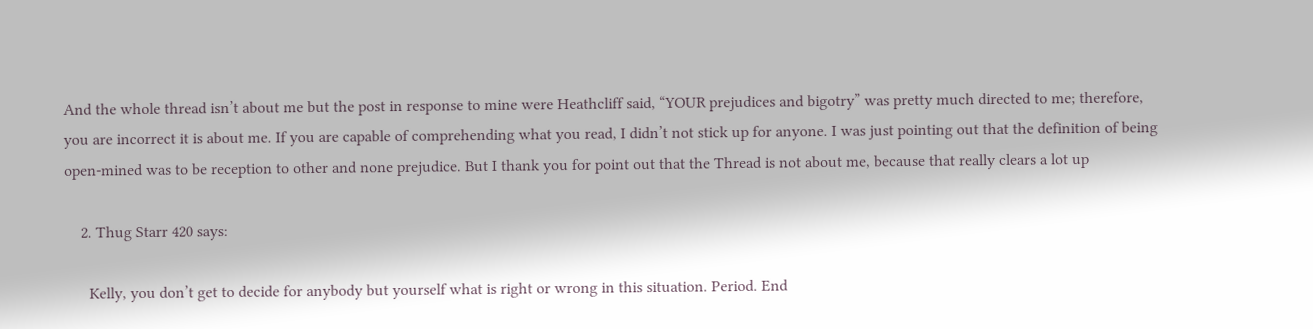And the whole thread isn’t about me but the post in response to mine were Heathcliff said, “YOUR prejudices and bigotry” was pretty much directed to me; therefore, you are incorrect it is about me. If you are capable of comprehending what you read, I didn’t not stick up for anyone. I was just pointing out that the definition of being open-mined was to be reception to other and none prejudice. But I thank you for point out that the Thread is not about me, because that really clears a lot up

    2. Thug Starr 420 says:

      Kelly, you don’t get to decide for anybody but yourself what is right or wrong in this situation. Period. End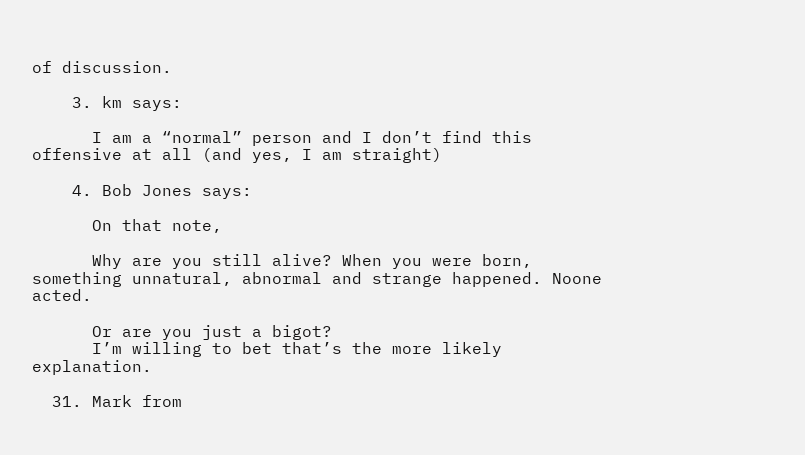of discussion.

    3. km says:

      I am a “normal” person and I don’t find this offensive at all (and yes, I am straight)

    4. Bob Jones says:

      On that note,

      Why are you still alive? When you were born, something unnatural, abnormal and strange happened. Noone acted.

      Or are you just a bigot?
      I’m willing to bet that’s the more likely explanation.

  31. Mark from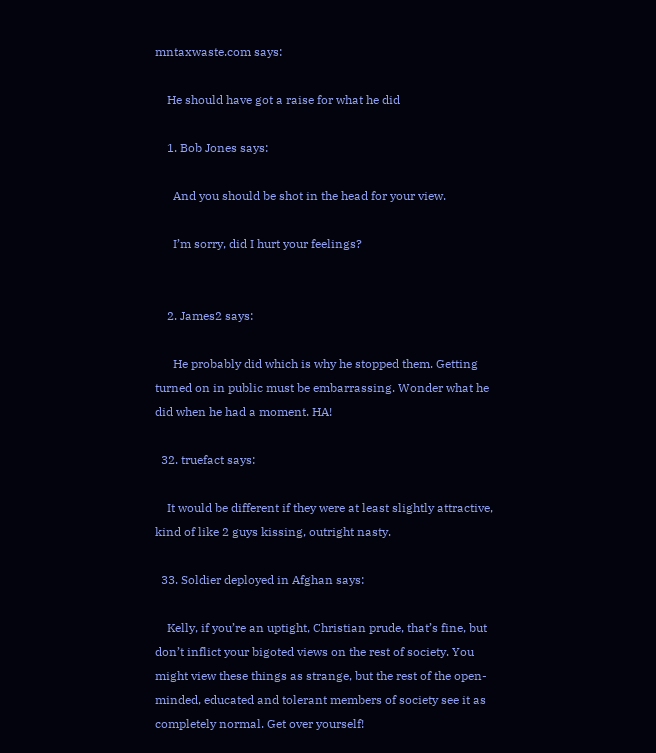mntaxwaste.com says:

    He should have got a raise for what he did

    1. Bob Jones says:

      And you should be shot in the head for your view.

      I’m sorry, did I hurt your feelings?


    2. James2 says:

      He probably did which is why he stopped them. Getting turned on in public must be embarrassing. Wonder what he did when he had a moment. HA!

  32. truefact says:

    It would be different if they were at least slightly attractive, kind of like 2 guys kissing, outright nasty.

  33. Soldier deployed in Afghan says:

    Kelly, if you’re an uptight, Christian prude, that’s fine, but don’t inflict your bigoted views on the rest of society. You might view these things as strange, but the rest of the open-minded, educated and tolerant members of society see it as completely normal. Get over yourself!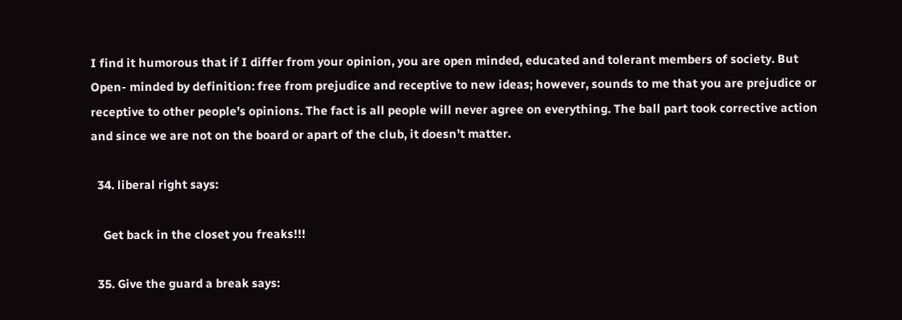I find it humorous that if I differ from your opinion, you are open minded, educated and tolerant members of society. But Open- minded by definition: free from prejudice and receptive to new ideas; however, sounds to me that you are prejudice or receptive to other people’s opinions. The fact is all people will never agree on everything. The ball part took corrective action and since we are not on the board or apart of the club, it doesn’t matter.

  34. liberal right says:

    Get back in the closet you freaks!!!

  35. Give the guard a break says: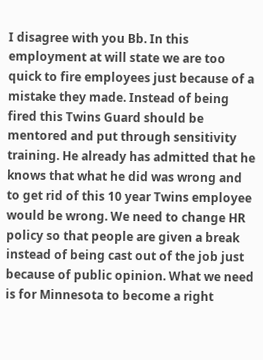I disagree with you Bb. In this employment at will state we are too quick to fire employees just because of a mistake they made. Instead of being fired this Twins Guard should be mentored and put through sensitivity training. He already has admitted that he knows that what he did was wrong and to get rid of this 10 year Twins employee would be wrong. We need to change HR policy so that people are given a break instead of being cast out of the job just because of public opinion. What we need is for Minnesota to become a right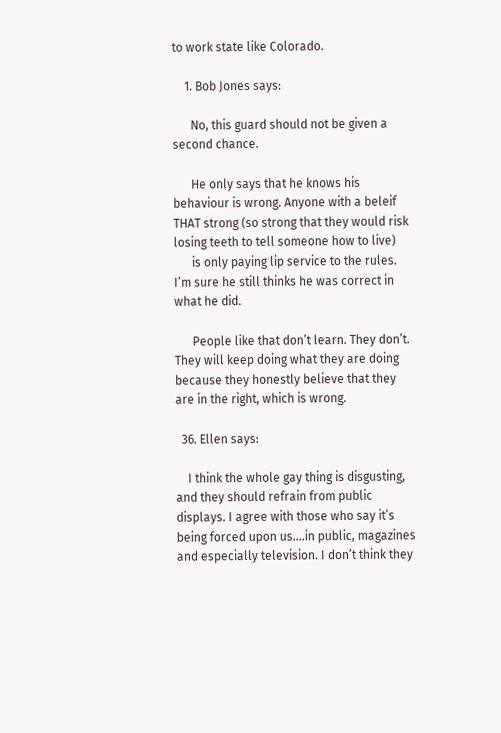to work state like Colorado.

    1. Bob Jones says:

      No, this guard should not be given a second chance.

      He only says that he knows his behaviour is wrong. Anyone with a beleif THAT strong (so strong that they would risk losing teeth to tell someone how to live)
      is only paying lip service to the rules. I’m sure he still thinks he was correct in what he did.

      People like that don’t learn. They don’t. They will keep doing what they are doing because they honestly believe that they are in the right, which is wrong.

  36. Ellen says:

    I think the whole gay thing is disgusting, and they should refrain from public displays. I agree with those who say it’s being forced upon us….in public, magazines and especially television. I don’t think they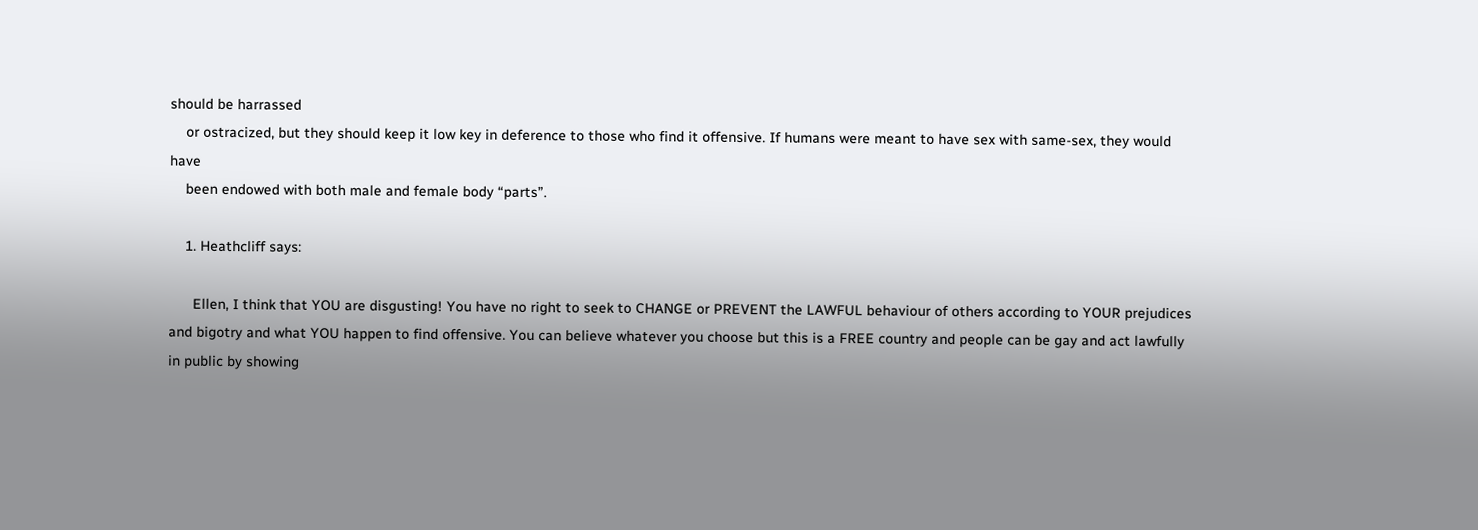should be harrassed
    or ostracized, but they should keep it low key in deference to those who find it offensive. If humans were meant to have sex with same-sex, they would have
    been endowed with both male and female body “parts”.

    1. Heathcliff says:

      Ellen, I think that YOU are disgusting! You have no right to seek to CHANGE or PREVENT the LAWFUL behaviour of others according to YOUR prejudices and bigotry and what YOU happen to find offensive. You can believe whatever you choose but this is a FREE country and people can be gay and act lawfully in public by showing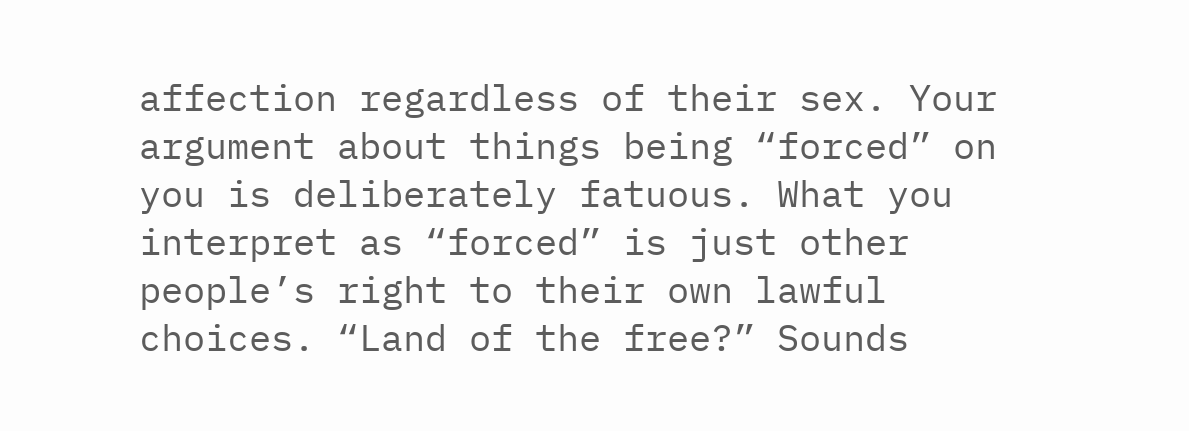affection regardless of their sex. Your argument about things being “forced” on you is deliberately fatuous. What you interpret as “forced” is just other people’s right to their own lawful choices. “Land of the free?” Sounds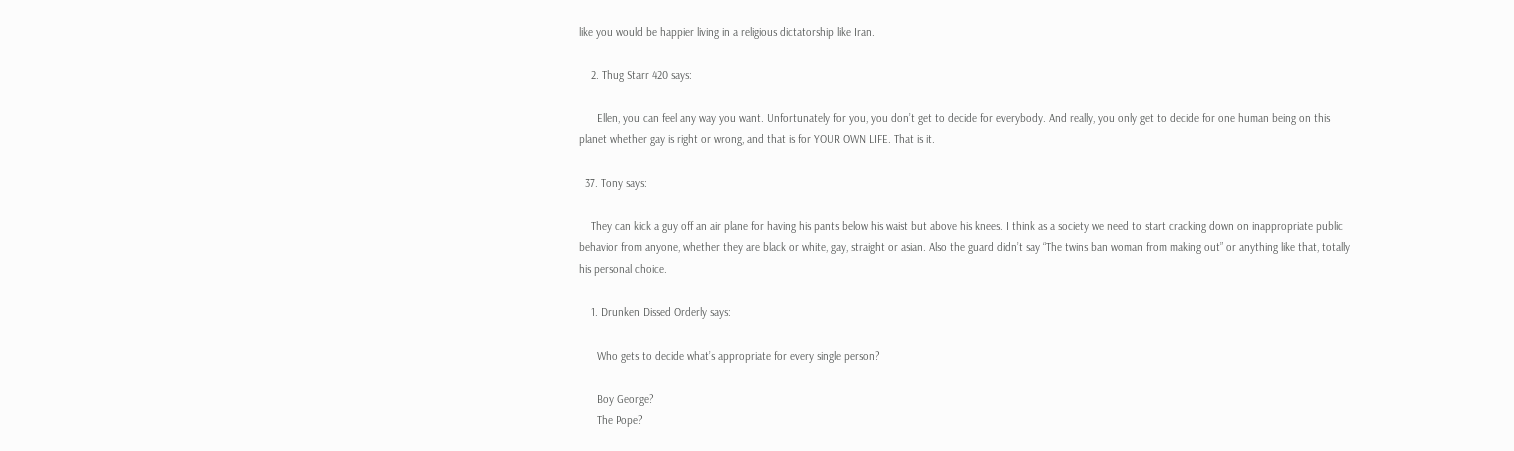like you would be happier living in a religious dictatorship like Iran.

    2. Thug Starr 420 says:

      Ellen, you can feel any way you want. Unfortunately for you, you don’t get to decide for everybody. And really, you only get to decide for one human being on this planet whether gay is right or wrong, and that is for YOUR OWN LIFE. That is it.

  37. Tony says:

    They can kick a guy off an air plane for having his pants below his waist but above his knees. I think as a society we need to start cracking down on inappropriate public behavior from anyone, whether they are black or white, gay, straight or asian. Also the guard didn’t say “The twins ban woman from making out” or anything like that, totally his personal choice.

    1. Drunken Dissed Orderly says:

      Who gets to decide what’s appropriate for every single person?

      Boy George?
      The Pope?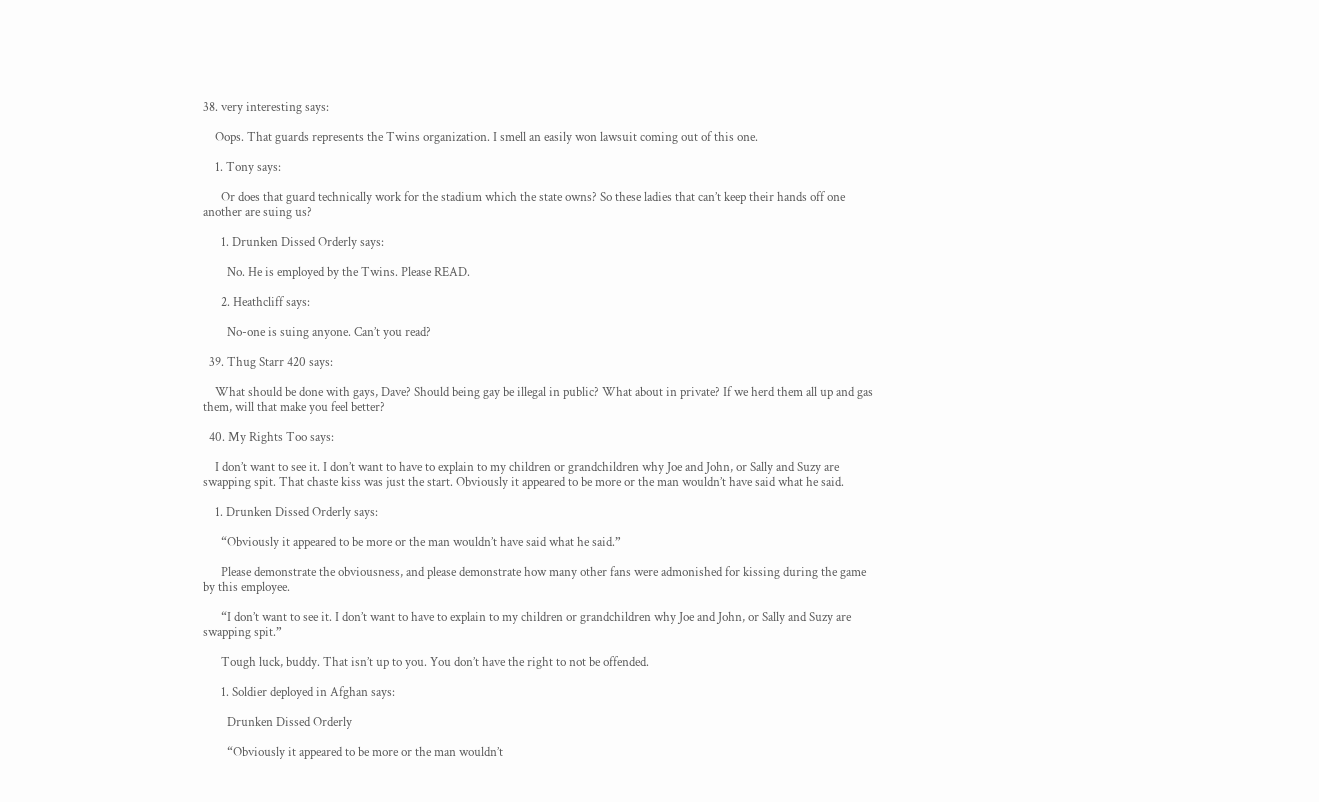38. very interesting says:

    Oops. That guards represents the Twins organization. I smell an easily won lawsuit coming out of this one.

    1. Tony says:

      Or does that guard technically work for the stadium which the state owns? So these ladies that can’t keep their hands off one another are suing us?

      1. Drunken Dissed Orderly says:

        No. He is employed by the Twins. Please READ.

      2. Heathcliff says:

        No-one is suing anyone. Can’t you read?

  39. Thug Starr 420 says:

    What should be done with gays, Dave? Should being gay be illegal in public? What about in private? If we herd them all up and gas them, will that make you feel better?

  40. My Rights Too says:

    I don’t want to see it. I don’t want to have to explain to my children or grandchildren why Joe and John, or Sally and Suzy are swapping spit. That chaste kiss was just the start. Obviously it appeared to be more or the man wouldn’t have said what he said.

    1. Drunken Dissed Orderly says:

      “Obviously it appeared to be more or the man wouldn’t have said what he said.”

      Please demonstrate the obviousness, and please demonstrate how many other fans were admonished for kissing during the game by this employee.

      “I don’t want to see it. I don’t want to have to explain to my children or grandchildren why Joe and John, or Sally and Suzy are swapping spit.”

      Tough luck, buddy. That isn’t up to you. You don’t have the right to not be offended.

      1. Soldier deployed in Afghan says:

        Drunken Dissed Orderly

        “Obviously it appeared to be more or the man wouldn’t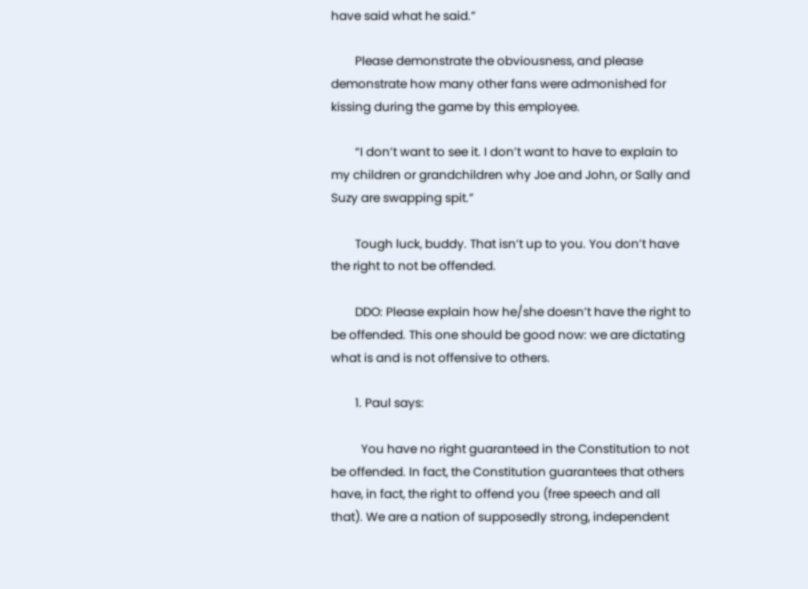have said what he said.”

        Please demonstrate the obviousness, and please demonstrate how many other fans were admonished for kissing during the game by this employee.

        “I don’t want to see it. I don’t want to have to explain to my children or grandchildren why Joe and John, or Sally and Suzy are swapping spit.”

        Tough luck, buddy. That isn’t up to you. You don’t have the right to not be offended.

        DDO: Please explain how he/she doesn’t have the right to be offended. This one should be good now: we are dictating what is and is not offensive to others.

        1. Paul says:

          You have no right guaranteed in the Constitution to not be offended. In fact, the Constitution guarantees that others have, in fact, the right to offend you (free speech and all that). We are a nation of supposedly strong, independent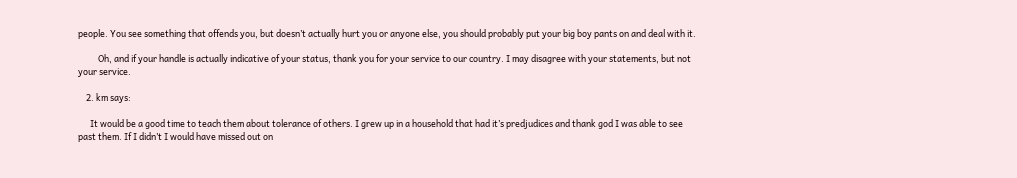people. You see something that offends you, but doesn’t actually hurt you or anyone else, you should probably put your big boy pants on and deal with it.

          Oh, and if your handle is actually indicative of your status, thank you for your service to our country. I may disagree with your statements, but not your service.

    2. km says:

      It would be a good time to teach them about tolerance of others. I grew up in a household that had it’s predjudices and thank god I was able to see past them. If I didn’t I would have missed out on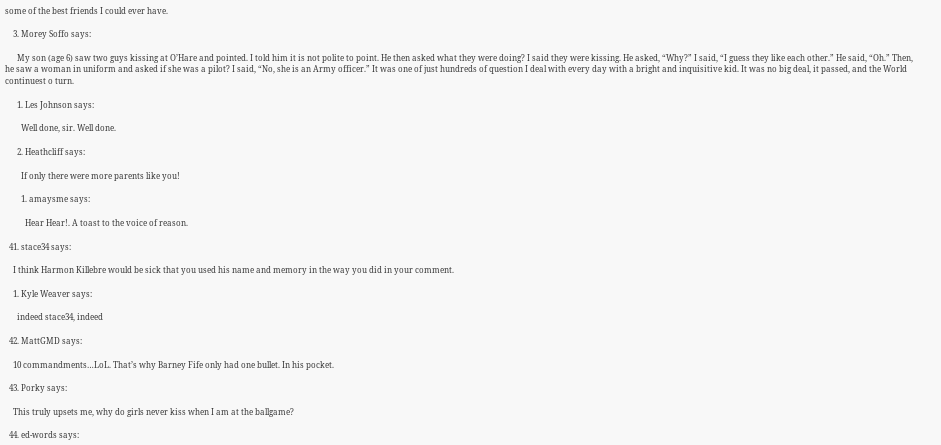some of the best friends I could ever have.

    3. Morey Soffo says:

      My son (age 6) saw two guys kissing at O’Hare and pointed. I told him it is not polite to point. He then asked what they were doing? I said they were kissing. He asked, “Why?” I said, “I guess they like each other.” He said, “Oh.” Then, he saw a woman in uniform and asked if she was a pilot? I said, “No, she is an Army officer.” It was one of just hundreds of question I deal with every day with a bright and inquisitive kid. It was no big deal, it passed, and the World continuest o turn.

      1. Les Johnson says:

        Well done, sir. Well done.

      2. Heathcliff says:

        If only there were more parents like you!

        1. amaysme says:

          Hear Hear!. A toast to the voice of reason.

  41. stace34 says:

    I think Harmon Killebre would be sick that you used his name and memory in the way you did in your comment.

    1. Kyle Weaver says:

      indeed stace34, indeed

  42. MattGMD says:

    10 commandments…LoL. That’s why Barney Fife only had one bullet. In his pocket.

  43. Porky says:

    This truly upsets me, why do girls never kiss when I am at the ballgame?

  44. ed-words says: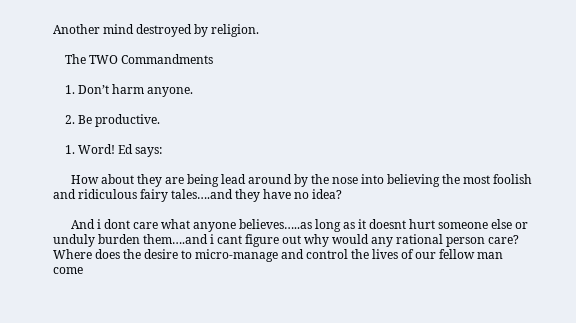Another mind destroyed by religion.

    The TWO Commandments

    1. Don’t harm anyone.

    2. Be productive.

    1. Word! Ed says:

      How about they are being lead around by the nose into believing the most foolish and ridiculous fairy tales….and they have no idea?

      And i dont care what anyone believes…..as long as it doesnt hurt someone else or unduly burden them….and i cant figure out why would any rational person care? Where does the desire to micro-manage and control the lives of our fellow man come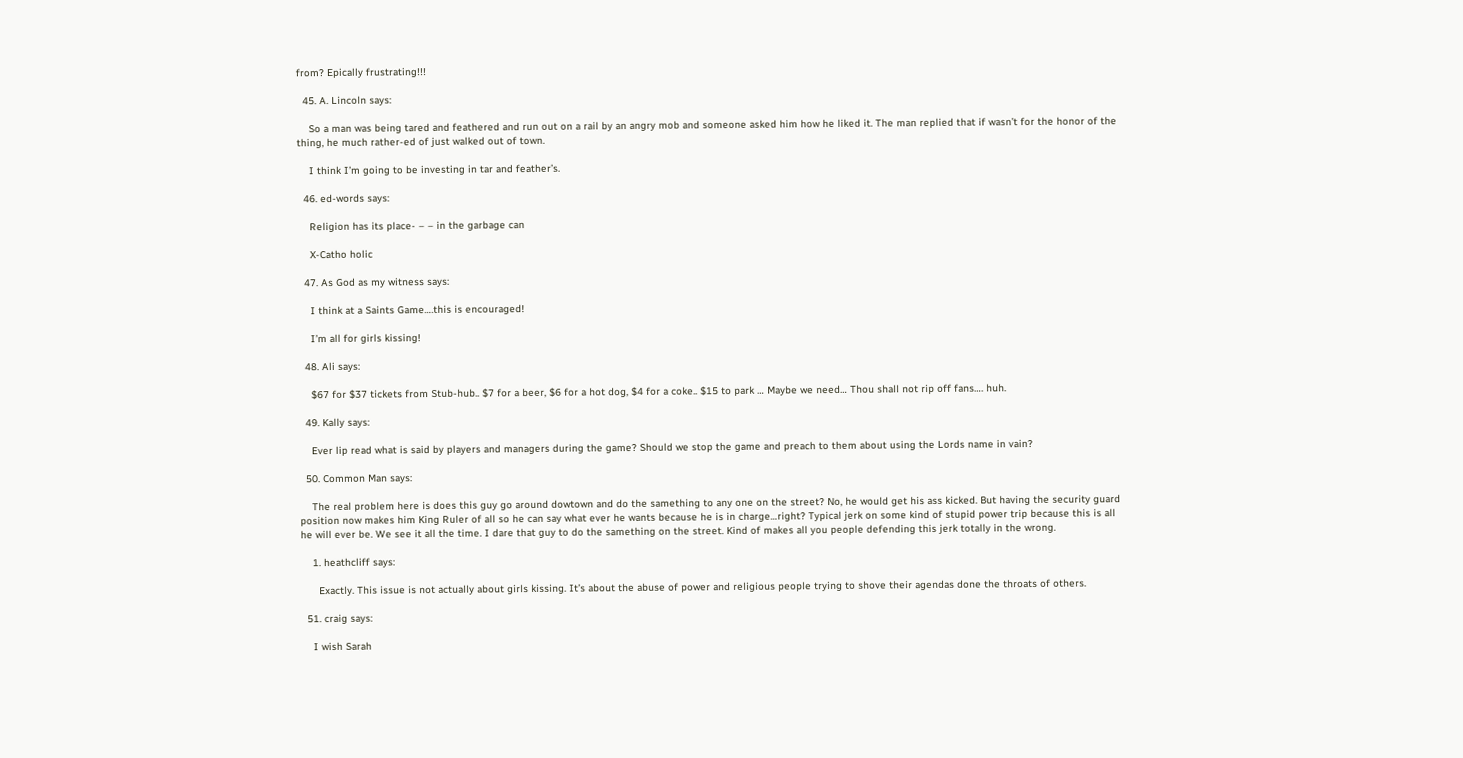from? Epically frustrating!!!

  45. A. Lincoln says:

    So a man was being tared and feathered and run out on a rail by an angry mob and someone asked him how he liked it. The man replied that if wasn’t for the honor of the thing, he much rather-ed of just walked out of town.

    I think I’m going to be investing in tar and feather’s.

  46. ed-words says:

    Religion has its place- – – in the garbage can

    X-Catho holic

  47. As God as my witness says:

    I think at a Saints Game….this is encouraged!

    I’m all for girls kissing!

  48. Ali says:

    $67 for $37 tickets from Stub-hub.. $7 for a beer, $6 for a hot dog, $4 for a coke.. $15 to park … Maybe we need… Thou shall not rip off fans…. huh.

  49. Kally says:

    Ever lip read what is said by players and managers during the game? Should we stop the game and preach to them about using the Lords name in vain?

  50. Common Man says:

    The real problem here is does this guy go around dowtown and do the samething to any one on the street? No, he would get his ass kicked. But having the security guard position now makes him King Ruler of all so he can say what ever he wants because he is in charge…right? Typical jerk on some kind of stupid power trip because this is all he will ever be. We see it all the time. I dare that guy to do the samething on the street. Kind of makes all you people defending this jerk totally in the wrong.

    1. heathcliff says:

      Exactly. This issue is not actually about girls kissing. It’s about the abuse of power and religious people trying to shove their agendas done the throats of others.

  51. craig says:

    I wish Sarah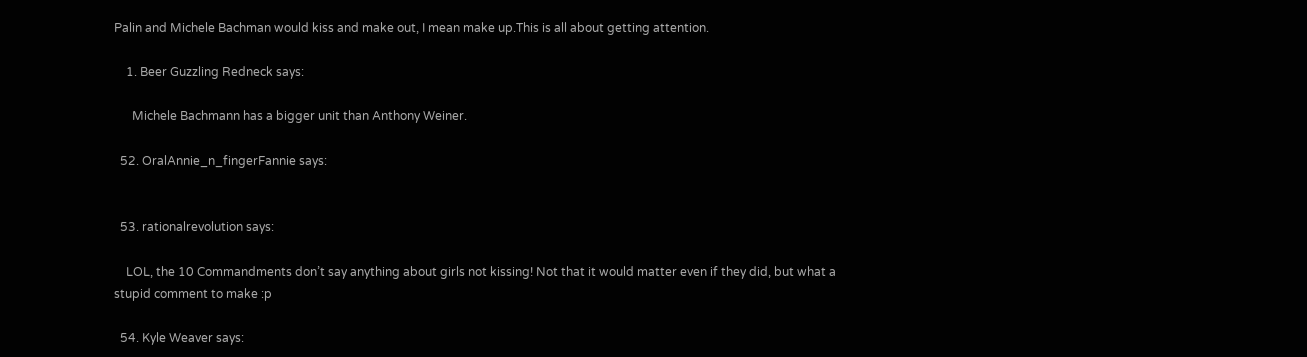Palin and Michele Bachman would kiss and make out, I mean make up.This is all about getting attention.

    1. Beer Guzzling Redneck says:

      Michele Bachmann has a bigger unit than Anthony Weiner.

  52. OralAnnie_n_fingerFannie says:


  53. rationalrevolution says:

    LOL, the 10 Commandments don’t say anything about girls not kissing! Not that it would matter even if they did, but what a stupid comment to make :p

  54. Kyle Weaver says: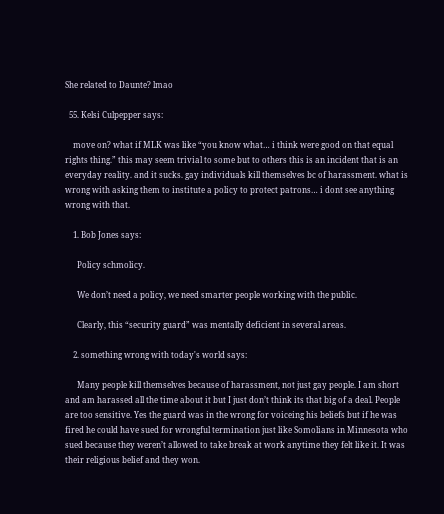She related to Daunte? lmao

  55. Kelsi Culpepper says:

    move on? what if MLK was like “you know what… i think were good on that equal rights thing.” this may seem trivial to some but to others this is an incident that is an everyday reality. and it sucks. gay individuals kill themselves bc of harassment. what is wrong with asking them to institute a policy to protect patrons… i dont see anything wrong with that.

    1. Bob Jones says:

      Policy schmolicy.

      We don’t need a policy, we need smarter people working with the public.

      Clearly, this “security guard” was mentally deficient in several areas.

    2. something wrong with today's world says:

      Many people kill themselves because of harassment, not just gay people. I am short and am harassed all the time about it but I just don’t think its that big of a deal. People are too sensitive. Yes the guard was in the wrong for voiceing his beliefs but if he was fired he could have sued for wrongful termination just like Somolians in Minnesota who sued because they weren’t allowed to take break at work anytime they felt like it. It was their religious belief and they won.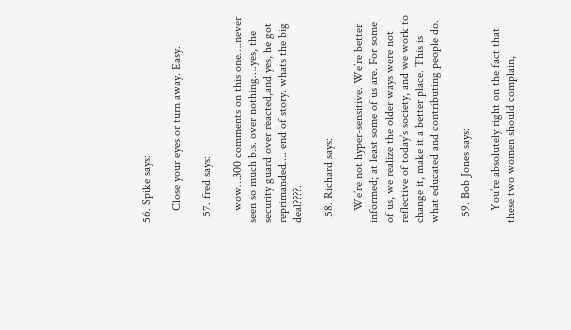56. Spike says:

    Close your eyes or turn away. Easy.

  57. fred says:

    wow…300 comments on this one….never seen so much b.s. over nothing….yes, the security guard over reacted,and yes, he got reprimanded…. end of story. whats the big deal????.

  58. Richard says:

    We’re not hyper-sensitive. We’re better informed; at least some of us are. For some of us, we realize the older ways were not reflective of today’s society, and we work to change it, make it a better place. This is what educated and contributing people do.

  59. Bob Jones says:

    You’re absolutely right on the fact that these two women should complain,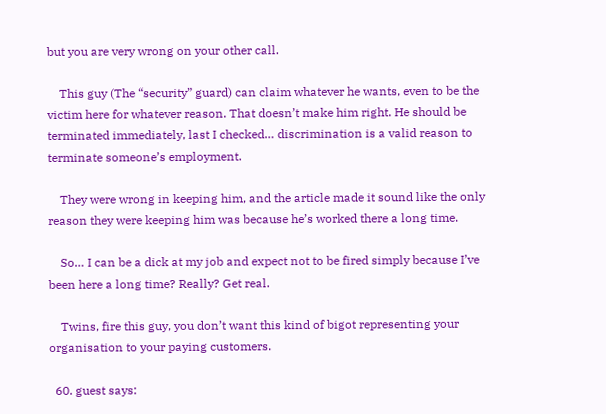but you are very wrong on your other call.

    This guy (The “security” guard) can claim whatever he wants, even to be the victim here for whatever reason. That doesn’t make him right. He should be terminated immediately, last I checked… discrimination is a valid reason to terminate someone’s employment.

    They were wrong in keeping him, and the article made it sound like the only reason they were keeping him was because he’s worked there a long time.

    So… I can be a dick at my job and expect not to be fired simply because I’ve been here a long time? Really? Get real.

    Twins, fire this guy, you don’t want this kind of bigot representing your organisation to your paying customers.

  60. guest says: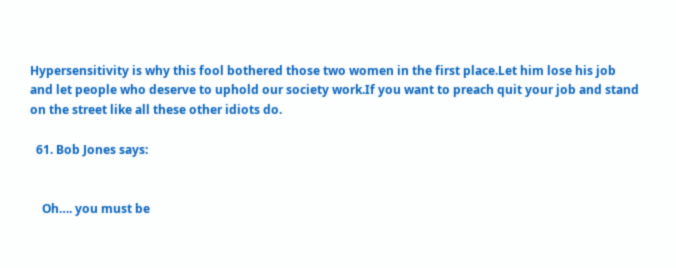Hypersensitivity is why this fool bothered those two women in the first place.Let him lose his job and let people who deserve to uphold our society work.If you want to preach quit your job and stand on the street like all these other idiots do.

  61. Bob Jones says:


    Oh…. you must be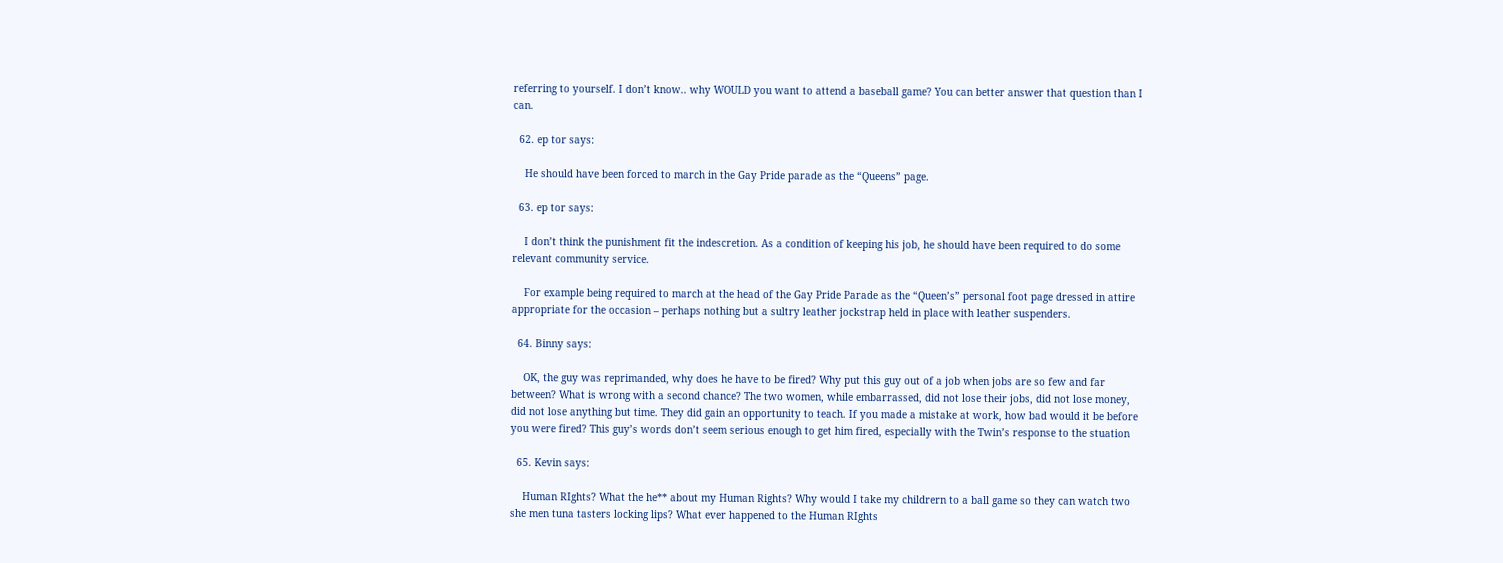referring to yourself. I don’t know.. why WOULD you want to attend a baseball game? You can better answer that question than I can.

  62. ep tor says:

    He should have been forced to march in the Gay Pride parade as the “Queens” page.

  63. ep tor says:

    I don’t think the punishment fit the indescretion. As a condition of keeping his job, he should have been required to do some relevant community service.

    For example being required to march at the head of the Gay Pride Parade as the “Queen’s” personal foot page dressed in attire appropriate for the occasion – perhaps nothing but a sultry leather jockstrap held in place with leather suspenders.

  64. Binny says:

    OK, the guy was reprimanded, why does he have to be fired? Why put this guy out of a job when jobs are so few and far between? What is wrong with a second chance? The two women, while embarrassed, did not lose their jobs, did not lose money, did not lose anything but time. They did gain an opportunity to teach. If you made a mistake at work, how bad would it be before you were fired? This guy’s words don’t seem serious enough to get him fired, especially with the Twin’s response to the stuation

  65. Kevin says:

    Human RIghts? What the he** about my Human Rights? Why would I take my childrern to a ball game so they can watch two she men tuna tasters locking lips? What ever happened to the Human RIghts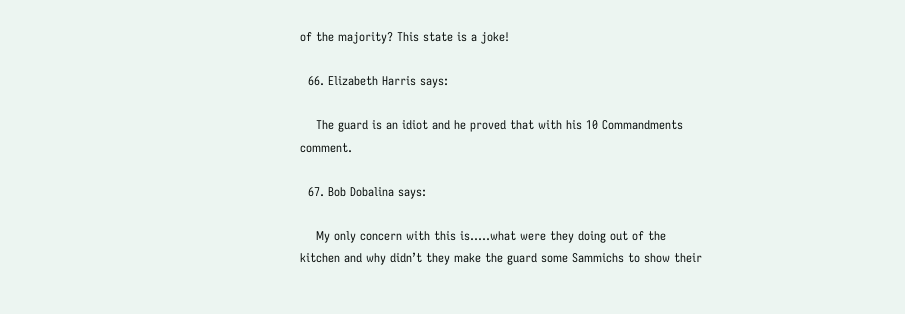of the majority? This state is a joke!

  66. Elizabeth Harris says:

    The guard is an idiot and he proved that with his 10 Commandments comment.

  67. Bob Dobalina says:

    My only concern with this is…..what were they doing out of the kitchen and why didn’t they make the guard some Sammichs to show their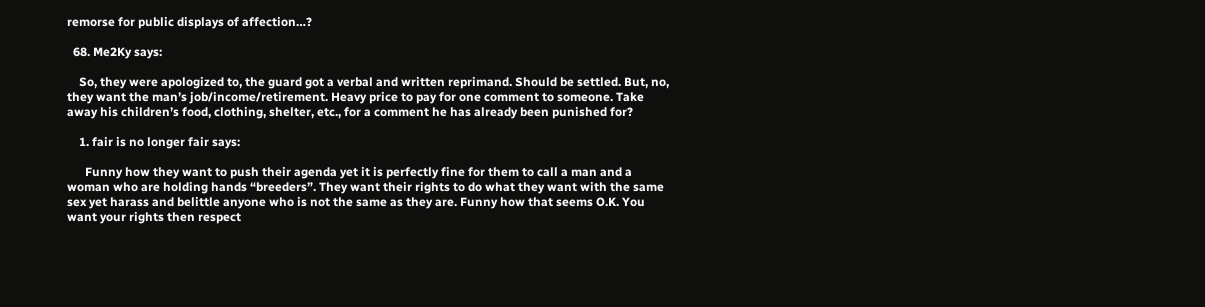remorse for public displays of affection…?

  68. Me2Ky says:

    So, they were apologized to, the guard got a verbal and written reprimand. Should be settled. But, no, they want the man’s job/income/retirement. Heavy price to pay for one comment to someone. Take away his children’s food, clothing, shelter, etc., for a comment he has already been punished for?

    1. fair is no longer fair says:

      Funny how they want to push their agenda yet it is perfectly fine for them to call a man and a woman who are holding hands “breeders”. They want their rights to do what they want with the same sex yet harass and belittle anyone who is not the same as they are. Funny how that seems O.K. You want your rights then respect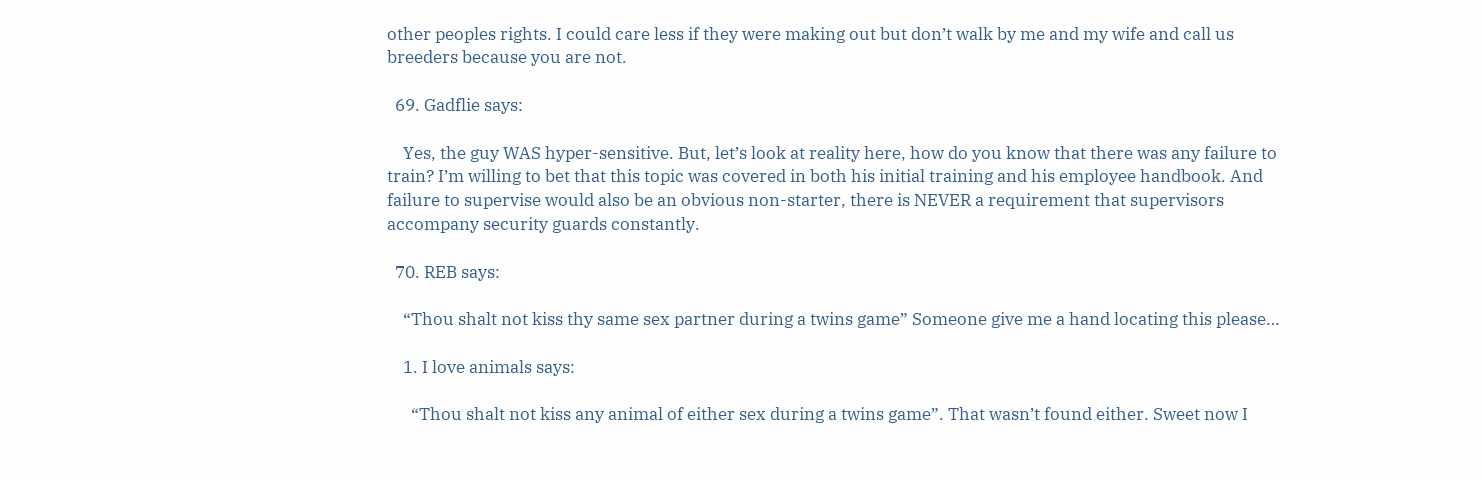other peoples rights. I could care less if they were making out but don’t walk by me and my wife and call us breeders because you are not.

  69. Gadflie says:

    Yes, the guy WAS hyper-sensitive. But, let’s look at reality here, how do you know that there was any failure to train? I’m willing to bet that this topic was covered in both his initial training and his employee handbook. And failure to supervise would also be an obvious non-starter, there is NEVER a requirement that supervisors accompany security guards constantly.

  70. REB says:

    “Thou shalt not kiss thy same sex partner during a twins game” Someone give me a hand locating this please…

    1. I love animals says:

      “Thou shalt not kiss any animal of either sex during a twins game”. That wasn’t found either. Sweet now I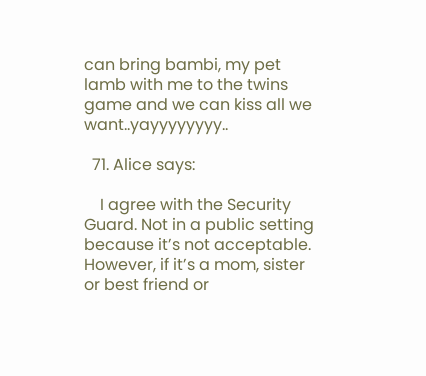can bring bambi, my pet lamb with me to the twins game and we can kiss all we want..yayyyyyyyy..

  71. Alice says:

    I agree with the Security Guard. Not in a public setting because it’s not acceptable. However, if it’s a mom, sister or best friend or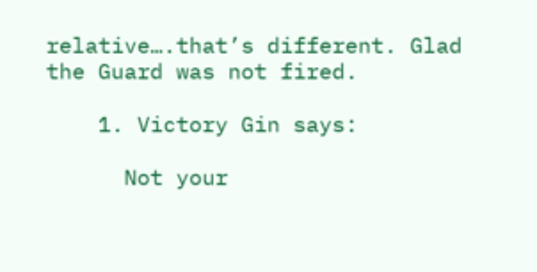relative….that’s different. Glad the Guard was not fired.

    1. Victory Gin says:

      Not your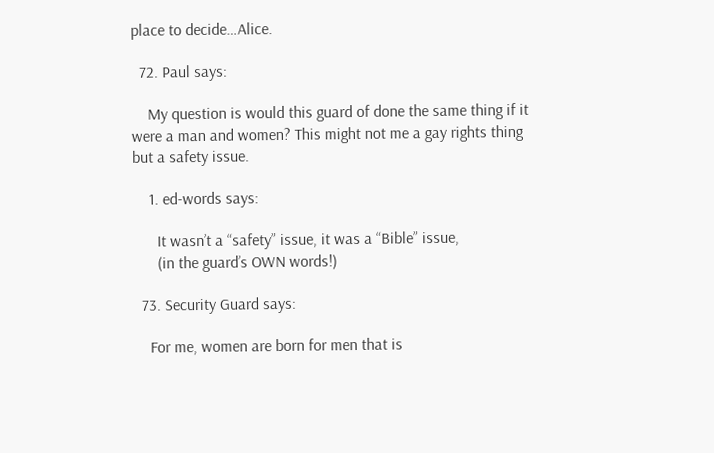place to decide…Alice.

  72. Paul says:

    My question is would this guard of done the same thing if it were a man and women? This might not me a gay rights thing but a safety issue.

    1. ed-words says:

      It wasn’t a “safety” issue, it was a “Bible” issue,
      (in the guard’s OWN words!)

  73. Security Guard says:

    For me, women are born for men that is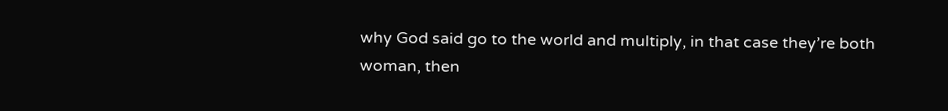why God said go to the world and multiply, in that case they’re both woman, then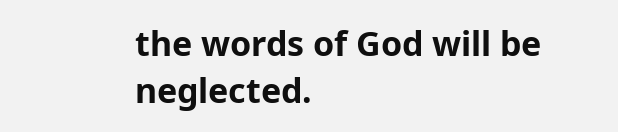the words of God will be neglected.